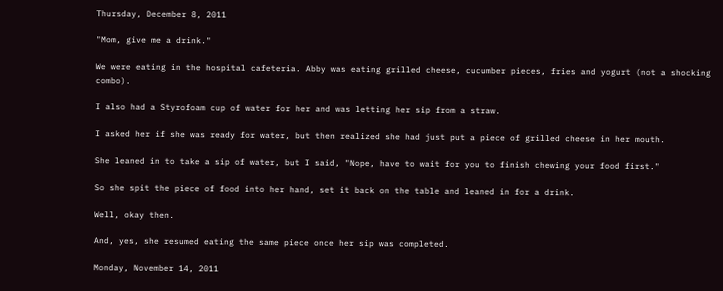Thursday, December 8, 2011

"Mom, give me a drink."

We were eating in the hospital cafeteria. Abby was eating grilled cheese, cucumber pieces, fries and yogurt (not a shocking combo).

I also had a Styrofoam cup of water for her and was letting her sip from a straw.

I asked her if she was ready for water, but then realized she had just put a piece of grilled cheese in her mouth.

She leaned in to take a sip of water, but I said, "Nope, have to wait for you to finish chewing your food first."

So she spit the piece of food into her hand, set it back on the table and leaned in for a drink.

Well, okay then.

And, yes, she resumed eating the same piece once her sip was completed.

Monday, November 14, 2011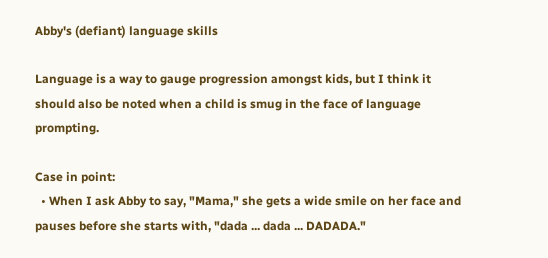Abby's (defiant) language skills

Language is a way to gauge progression amongst kids, but I think it should also be noted when a child is smug in the face of language prompting.

Case in point:
  • When I ask Abby to say, "Mama," she gets a wide smile on her face and pauses before she starts with, "dada ... dada ... DADADA."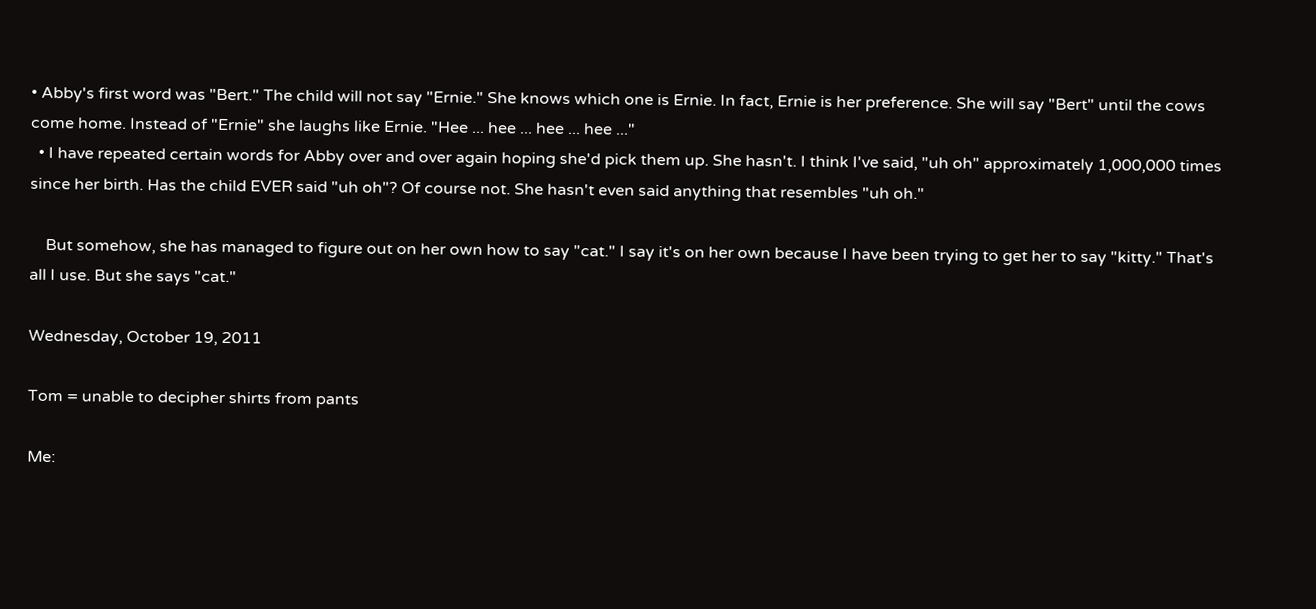• Abby's first word was "Bert." The child will not say "Ernie." She knows which one is Ernie. In fact, Ernie is her preference. She will say "Bert" until the cows come home. Instead of "Ernie" she laughs like Ernie. "Hee ... hee ... hee ... hee ..."
  • I have repeated certain words for Abby over and over again hoping she'd pick them up. She hasn't. I think I've said, "uh oh" approximately 1,000,000 times since her birth. Has the child EVER said "uh oh"? Of course not. She hasn't even said anything that resembles "uh oh."

    But somehow, she has managed to figure out on her own how to say "cat." I say it's on her own because I have been trying to get her to say "kitty." That's all I use. But she says "cat."

Wednesday, October 19, 2011

Tom = unable to decipher shirts from pants

Me: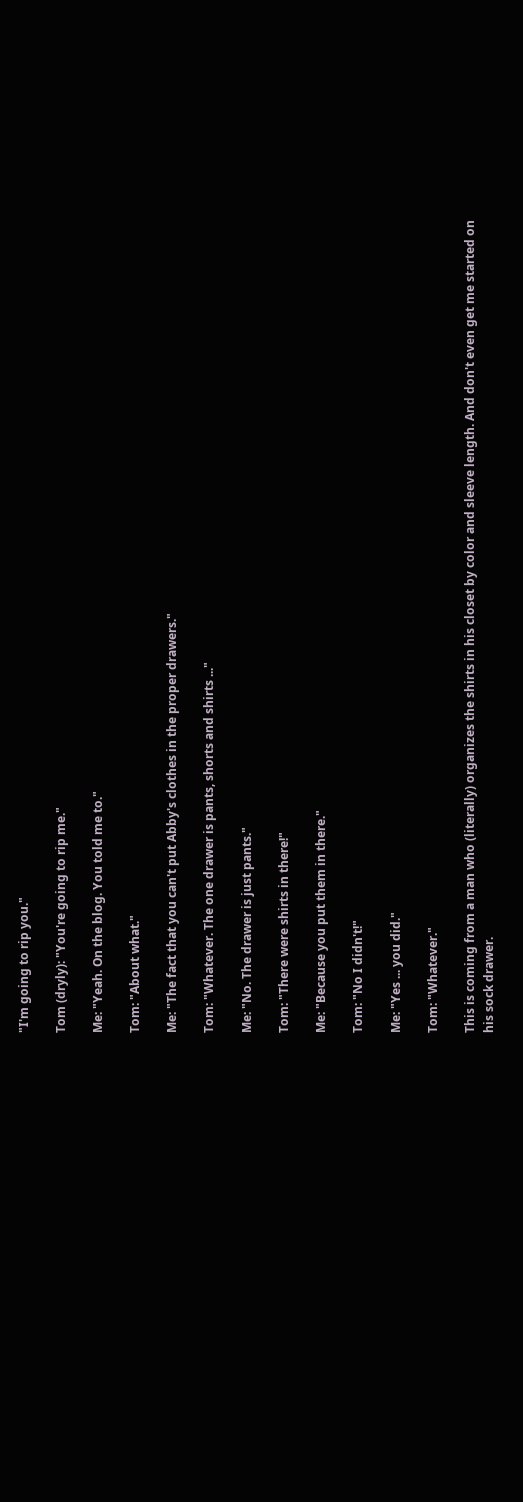"I'm going to rip you."

Tom (dryly): "You're going to rip me."

Me: "Yeah. On the blog. You told me to."

Tom: "About what."

Me: "The fact that you can't put Abby's clothes in the proper drawers."

Tom: "Whatever. The one drawer is pants, shorts and shirts ..."

Me: "No. The drawer is just pants."

Tom: "There were shirts in there!"

Me: "Because you put them in there."

Tom: "No I didn't!"

Me: "Yes ... you did."

Tom: "Whatever."

This is coming from a man who (literally) organizes the shirts in his closet by color and sleeve length. And don't even get me started on his sock drawer.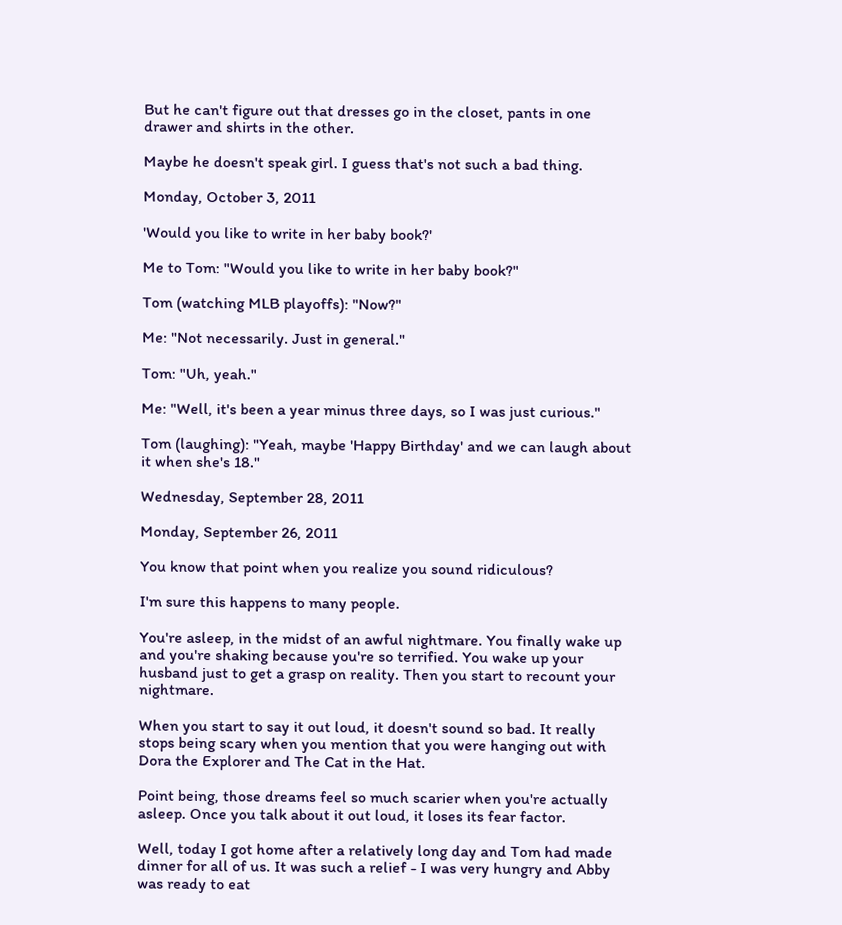But he can't figure out that dresses go in the closet, pants in one drawer and shirts in the other.

Maybe he doesn't speak girl. I guess that's not such a bad thing.

Monday, October 3, 2011

'Would you like to write in her baby book?'

Me to Tom: "Would you like to write in her baby book?"

Tom (watching MLB playoffs): "Now?"

Me: "Not necessarily. Just in general."

Tom: "Uh, yeah."

Me: "Well, it's been a year minus three days, so I was just curious."

Tom (laughing): "Yeah, maybe 'Happy Birthday' and we can laugh about it when she's 18."

Wednesday, September 28, 2011

Monday, September 26, 2011

You know that point when you realize you sound ridiculous?

I'm sure this happens to many people.

You're asleep, in the midst of an awful nightmare. You finally wake up and you're shaking because you're so terrified. You wake up your husband just to get a grasp on reality. Then you start to recount your nightmare.

When you start to say it out loud, it doesn't sound so bad. It really stops being scary when you mention that you were hanging out with Dora the Explorer and The Cat in the Hat.

Point being, those dreams feel so much scarier when you're actually asleep. Once you talk about it out loud, it loses its fear factor.

Well, today I got home after a relatively long day and Tom had made dinner for all of us. It was such a relief - I was very hungry and Abby was ready to eat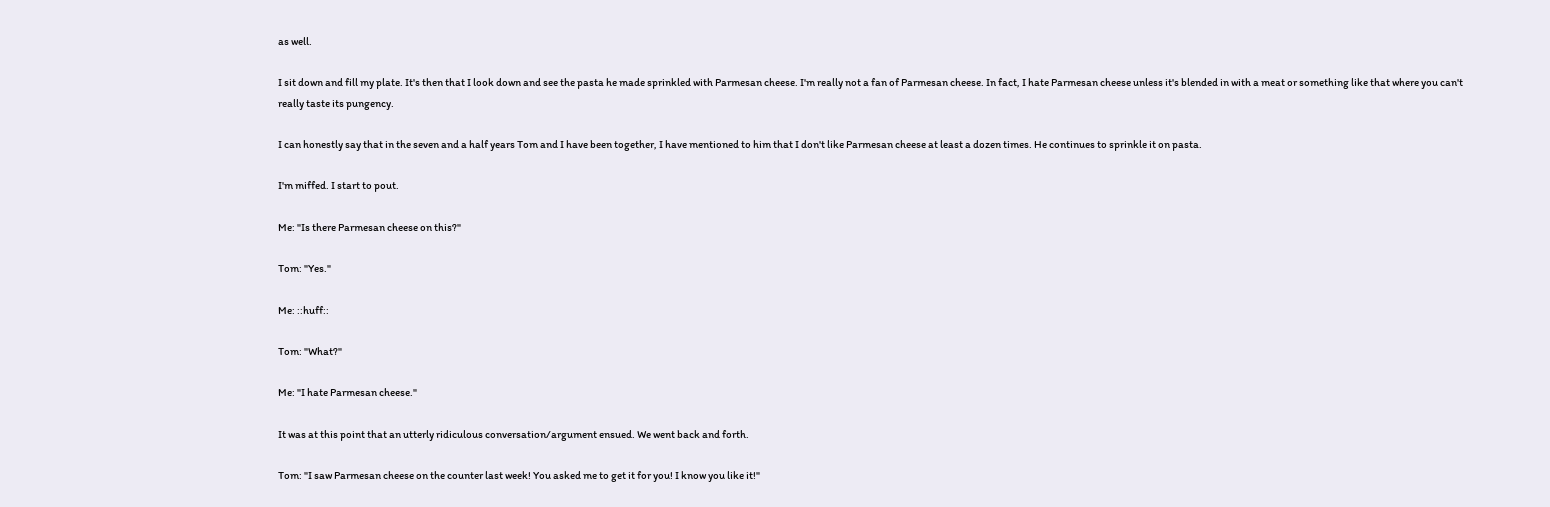as well.

I sit down and fill my plate. It's then that I look down and see the pasta he made sprinkled with Parmesan cheese. I'm really not a fan of Parmesan cheese. In fact, I hate Parmesan cheese unless it's blended in with a meat or something like that where you can't really taste its pungency.

I can honestly say that in the seven and a half years Tom and I have been together, I have mentioned to him that I don't like Parmesan cheese at least a dozen times. He continues to sprinkle it on pasta.

I'm miffed. I start to pout.

Me: "Is there Parmesan cheese on this?"

Tom: "Yes."

Me: ::huff::

Tom: "What?"

Me: "I hate Parmesan cheese."

It was at this point that an utterly ridiculous conversation/argument ensued. We went back and forth.

Tom: "I saw Parmesan cheese on the counter last week! You asked me to get it for you! I know you like it!"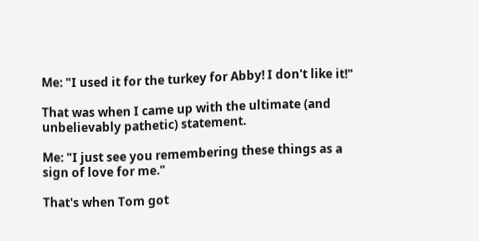Me: "I used it for the turkey for Abby! I don't like it!"

That was when I came up with the ultimate (and unbelievably pathetic) statement.

Me: "I just see you remembering these things as a sign of love for me."

That's when Tom got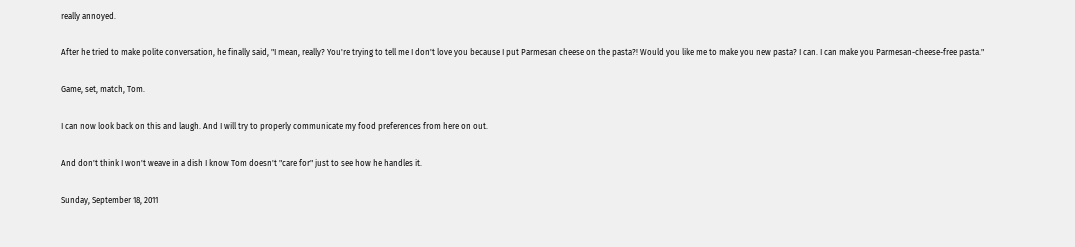really annoyed.

After he tried to make polite conversation, he finally said, "I mean, really? You're trying to tell me I don't love you because I put Parmesan cheese on the pasta?! Would you like me to make you new pasta? I can. I can make you Parmesan-cheese-free pasta."

Game, set, match, Tom.

I can now look back on this and laugh. And I will try to properly communicate my food preferences from here on out.

And don't think I won't weave in a dish I know Tom doesn't "care for" just to see how he handles it.

Sunday, September 18, 2011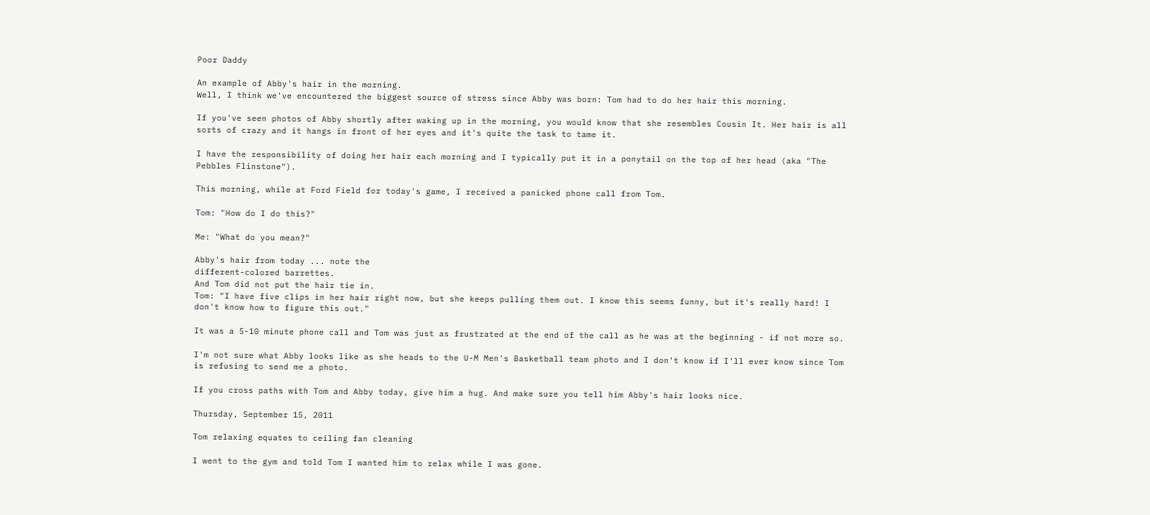Poor Daddy

An example of Abby's hair in the morning.
Well, I think we've encountered the biggest source of stress since Abby was born: Tom had to do her hair this morning.

If you've seen photos of Abby shortly after waking up in the morning, you would know that she resembles Cousin It. Her hair is all sorts of crazy and it hangs in front of her eyes and it's quite the task to tame it.

I have the responsibility of doing her hair each morning and I typically put it in a ponytail on the top of her head (aka "The Pebbles Flinstone").

This morning, while at Ford Field for today's game, I received a panicked phone call from Tom.

Tom: "How do I do this?"

Me: "What do you mean?"

Abby's hair from today ... note the
different-colored barrettes.
And Tom did not put the hair tie in.
Tom: "I have five clips in her hair right now, but she keeps pulling them out. I know this seems funny, but it's really hard! I don't know how to figure this out."

It was a 5-10 minute phone call and Tom was just as frustrated at the end of the call as he was at the beginning - if not more so.

I'm not sure what Abby looks like as she heads to the U-M Men's Basketball team photo and I don't know if I'll ever know since Tom is refusing to send me a photo.

If you cross paths with Tom and Abby today, give him a hug. And make sure you tell him Abby's hair looks nice.

Thursday, September 15, 2011

Tom relaxing equates to ceiling fan cleaning

I went to the gym and told Tom I wanted him to relax while I was gone.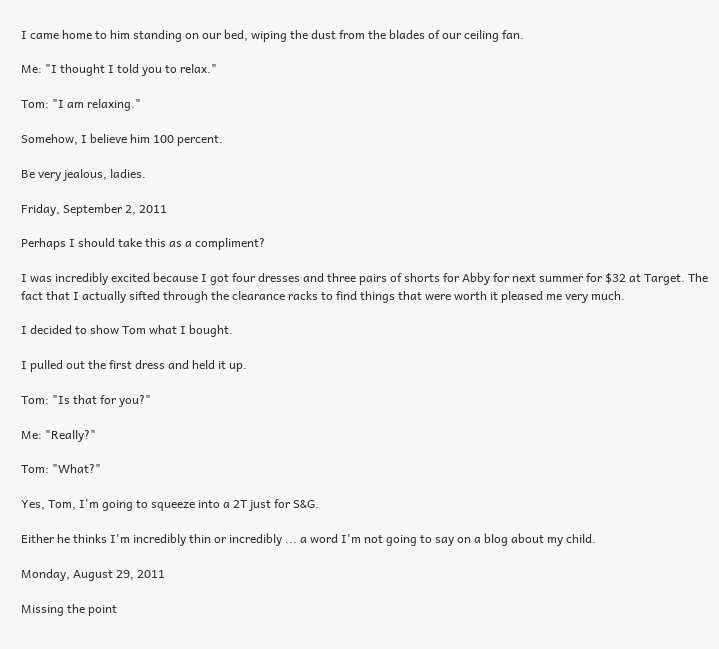I came home to him standing on our bed, wiping the dust from the blades of our ceiling fan.

Me: "I thought I told you to relax."

Tom: "I am relaxing."

Somehow, I believe him 100 percent.

Be very jealous, ladies.

Friday, September 2, 2011

Perhaps I should take this as a compliment?

I was incredibly excited because I got four dresses and three pairs of shorts for Abby for next summer for $32 at Target. The fact that I actually sifted through the clearance racks to find things that were worth it pleased me very much.

I decided to show Tom what I bought.

I pulled out the first dress and held it up.

Tom: "Is that for you?"

Me: "Really?"

Tom: "What?"

Yes, Tom, I'm going to squeeze into a 2T just for S&G.

Either he thinks I'm incredibly thin or incredibly ... a word I'm not going to say on a blog about my child.

Monday, August 29, 2011

Missing the point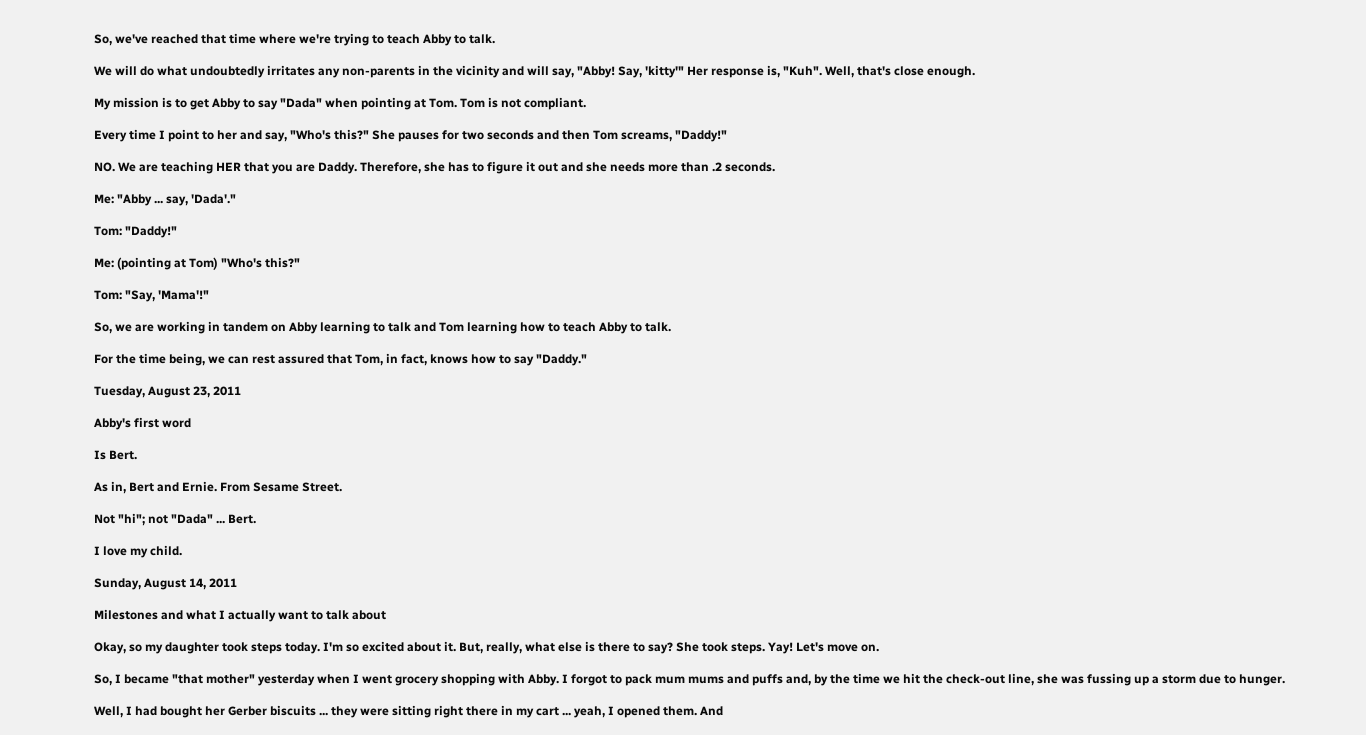So, we've reached that time where we're trying to teach Abby to talk.

We will do what undoubtedly irritates any non-parents in the vicinity and will say, "Abby! Say, 'kitty'" Her response is, "Kuh". Well, that's close enough.

My mission is to get Abby to say "Dada" when pointing at Tom. Tom is not compliant.

Every time I point to her and say, "Who's this?" She pauses for two seconds and then Tom screams, "Daddy!"

NO. We are teaching HER that you are Daddy. Therefore, she has to figure it out and she needs more than .2 seconds.

Me: "Abby ... say, 'Dada'."

Tom: "Daddy!"

Me: (pointing at Tom) "Who's this?"

Tom: "Say, 'Mama'!"

So, we are working in tandem on Abby learning to talk and Tom learning how to teach Abby to talk.

For the time being, we can rest assured that Tom, in fact, knows how to say "Daddy."

Tuesday, August 23, 2011

Abby's first word

Is Bert.

As in, Bert and Ernie. From Sesame Street.

Not "hi"; not "Dada" ... Bert.

I love my child.

Sunday, August 14, 2011

Milestones and what I actually want to talk about

Okay, so my daughter took steps today. I'm so excited about it. But, really, what else is there to say? She took steps. Yay! Let's move on.

So, I became "that mother" yesterday when I went grocery shopping with Abby. I forgot to pack mum mums and puffs and, by the time we hit the check-out line, she was fussing up a storm due to hunger.

Well, I had bought her Gerber biscuits ... they were sitting right there in my cart ... yeah, I opened them. And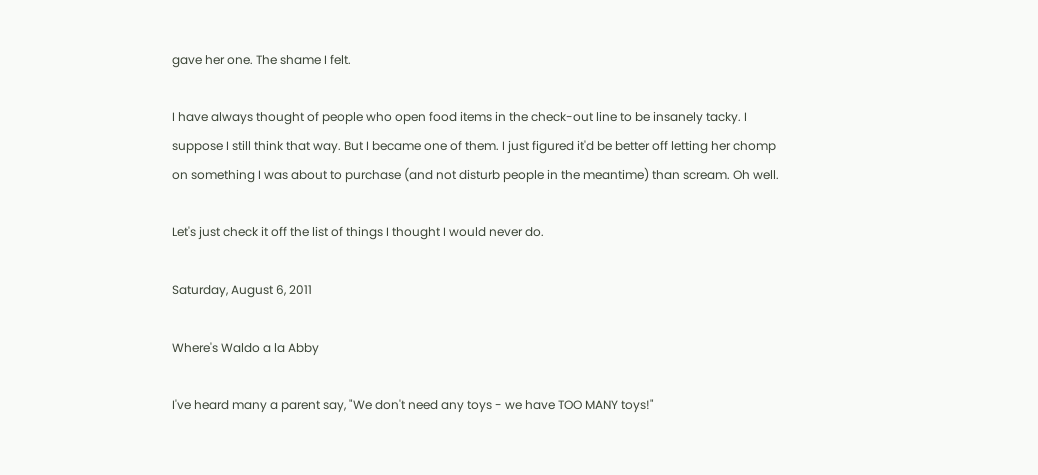gave her one. The shame I felt.

I have always thought of people who open food items in the check-out line to be insanely tacky. I suppose I still think that way. But I became one of them. I just figured it'd be better off letting her chomp on something I was about to purchase (and not disturb people in the meantime) than scream. Oh well.

Let's just check it off the list of things I thought I would never do.

Saturday, August 6, 2011

Where's Waldo a la Abby

I've heard many a parent say, "We don't need any toys - we have TOO MANY toys!"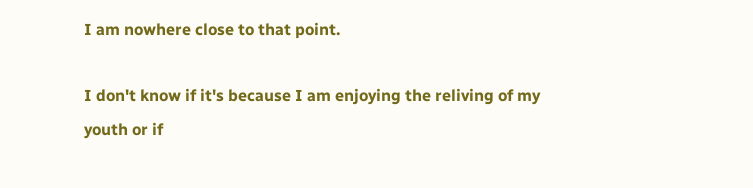I am nowhere close to that point.

I don't know if it's because I am enjoying the reliving of my youth or if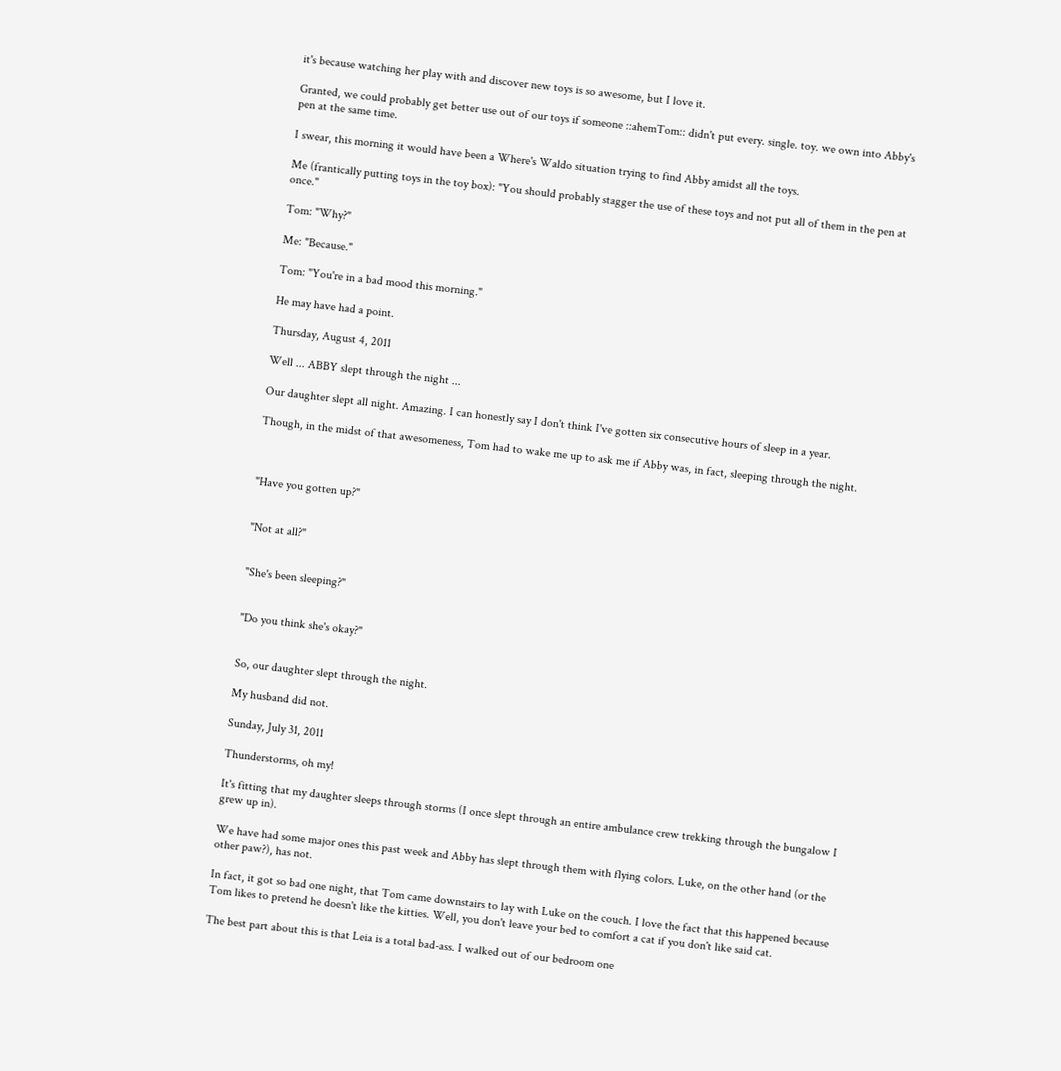it's because watching her play with and discover new toys is so awesome, but I love it.

Granted, we could probably get better use out of our toys if someone ::ahemTom:: didn't put every. single. toy. we own into Abby's pen at the same time.

I swear, this morning it would have been a Where's Waldo situation trying to find Abby amidst all the toys.

Me (frantically putting toys in the toy box): "You should probably stagger the use of these toys and not put all of them in the pen at once."

Tom: "Why?"

Me: "Because."

Tom: "You're in a bad mood this morning."

He may have had a point.

Thursday, August 4, 2011

Well ... ABBY slept through the night ...

Our daughter slept all night. Amazing. I can honestly say I don't think I've gotten six consecutive hours of sleep in a year.

Though, in the midst of that awesomeness, Tom had to wake me up to ask me if Abby was, in fact, sleeping through the night.



"Have you gotten up?"


"Not at all?"


"She's been sleeping?"


"Do you think she's okay?"


So, our daughter slept through the night.

My husband did not.

Sunday, July 31, 2011

Thunderstorms, oh my!

It's fitting that my daughter sleeps through storms (I once slept through an entire ambulance crew trekking through the bungalow I grew up in).

We have had some major ones this past week and Abby has slept through them with flying colors. Luke, on the other hand (or the other paw?), has not.

In fact, it got so bad one night, that Tom came downstairs to lay with Luke on the couch. I love the fact that this happened because Tom likes to pretend he doesn't like the kitties. Well, you don't leave your bed to comfort a cat if you don't like said cat.

The best part about this is that Leia is a total bad-ass. I walked out of our bedroom one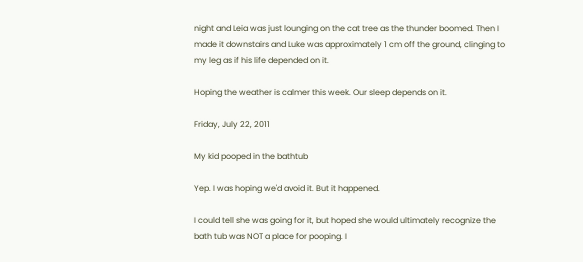night and Leia was just lounging on the cat tree as the thunder boomed. Then I made it downstairs and Luke was approximately 1 cm off the ground, clinging to my leg as if his life depended on it.

Hoping the weather is calmer this week. Our sleep depends on it.

Friday, July 22, 2011

My kid pooped in the bathtub

Yep. I was hoping we'd avoid it. But it happened.

I could tell she was going for it, but hoped she would ultimately recognize the bath tub was NOT a place for pooping. I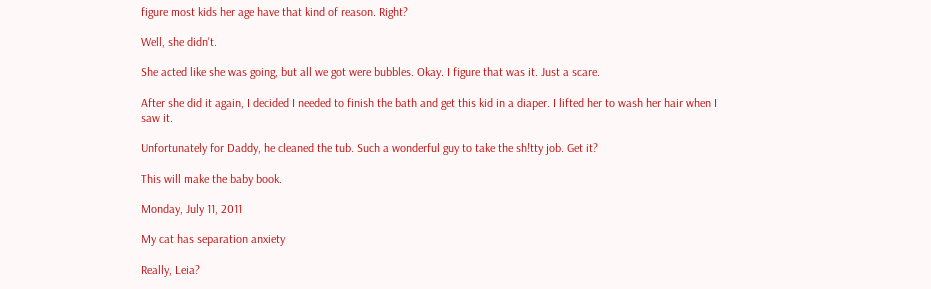figure most kids her age have that kind of reason. Right?

Well, she didn't.

She acted like she was going, but all we got were bubbles. Okay. I figure that was it. Just a scare.

After she did it again, I decided I needed to finish the bath and get this kid in a diaper. I lifted her to wash her hair when I saw it.

Unfortunately for Daddy, he cleaned the tub. Such a wonderful guy to take the sh!tty job. Get it?

This will make the baby book.

Monday, July 11, 2011

My cat has separation anxiety

Really, Leia?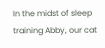In the midst of sleep training Abby, our cat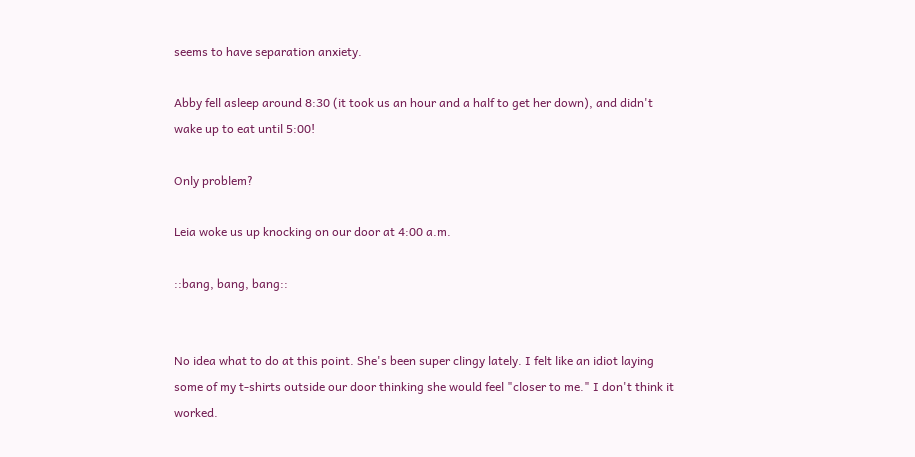seems to have separation anxiety.

Abby fell asleep around 8:30 (it took us an hour and a half to get her down), and didn't wake up to eat until 5:00!

Only problem?

Leia woke us up knocking on our door at 4:00 a.m.

::bang, bang, bang::


No idea what to do at this point. She's been super clingy lately. I felt like an idiot laying some of my t-shirts outside our door thinking she would feel "closer to me." I don't think it worked.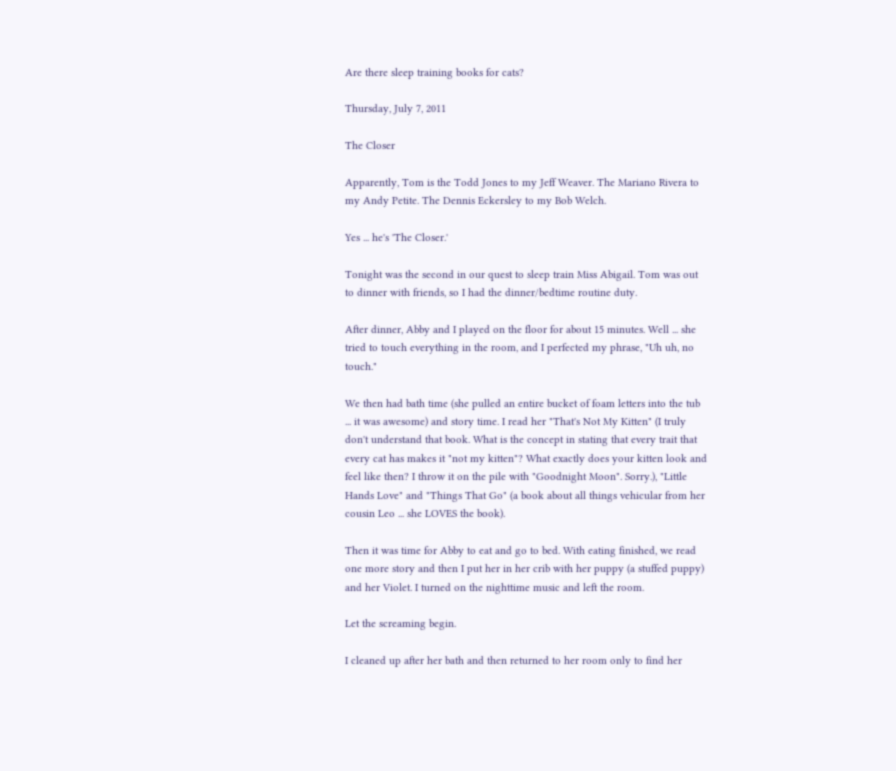Are there sleep training books for cats?

Thursday, July 7, 2011

The Closer

Apparently, Tom is the Todd Jones to my Jeff Weaver. The Mariano Rivera to my Andy Petite. The Dennis Eckersley to my Bob Welch.

Yes ... he's 'The Closer.'

Tonight was the second in our quest to sleep train Miss Abigail. Tom was out to dinner with friends, so I had the dinner/bedtime routine duty.

After dinner, Abby and I played on the floor for about 15 minutes. Well ... she tried to touch everything in the room, and I perfected my phrase, "Uh uh, no touch."

We then had bath time (she pulled an entire bucket of foam letters into the tub ... it was awesome) and story time. I read her "That's Not My Kitten" (I truly don't understand that book. What is the concept in stating that every trait that every cat has makes it "not my kitten"? What exactly does your kitten look and feel like then? I throw it on the pile with "Goodnight Moon". Sorry.), "Little Hands Love" and "Things That Go" (a book about all things vehicular from her cousin Leo ... she LOVES the book).

Then it was time for Abby to eat and go to bed. With eating finished, we read one more story and then I put her in her crib with her puppy (a stuffed puppy) and her Violet. I turned on the nighttime music and left the room.

Let the screaming begin.

I cleaned up after her bath and then returned to her room only to find her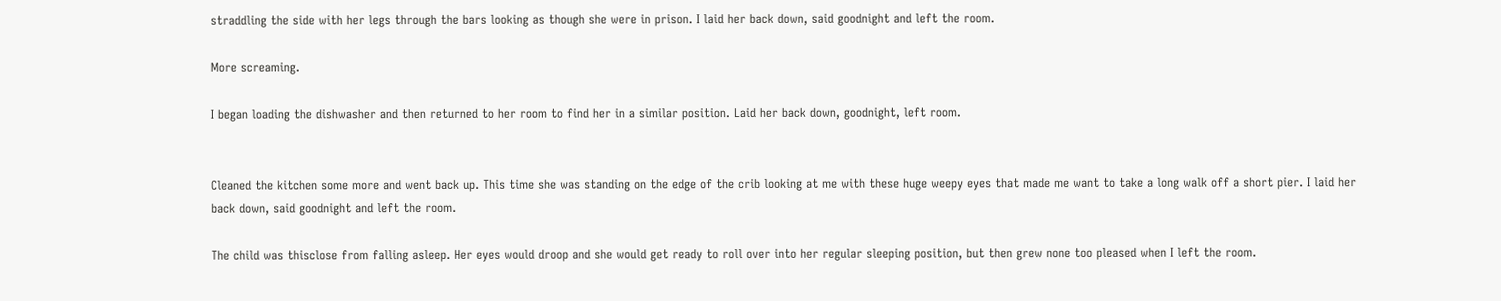straddling the side with her legs through the bars looking as though she were in prison. I laid her back down, said goodnight and left the room.

More screaming.

I began loading the dishwasher and then returned to her room to find her in a similar position. Laid her back down, goodnight, left room.


Cleaned the kitchen some more and went back up. This time she was standing on the edge of the crib looking at me with these huge weepy eyes that made me want to take a long walk off a short pier. I laid her back down, said goodnight and left the room.

The child was thisclose from falling asleep. Her eyes would droop and she would get ready to roll over into her regular sleeping position, but then grew none too pleased when I left the room.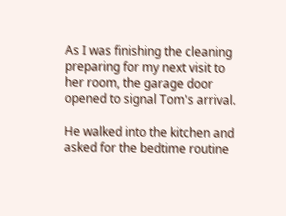As I was finishing the cleaning preparing for my next visit to her room, the garage door opened to signal Tom's arrival.

He walked into the kitchen and asked for the bedtime routine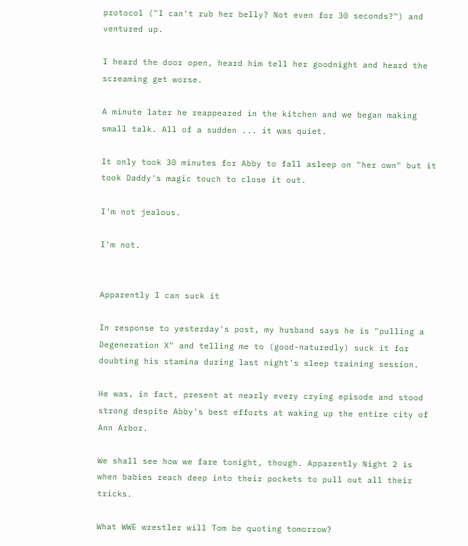protocol ("I can't rub her belly? Not even for 30 seconds?") and ventured up.

I heard the door open, heard him tell her goodnight and heard the screaming get worse.

A minute later he reappeared in the kitchen and we began making small talk. All of a sudden ... it was quiet.

It only took 30 minutes for Abby to fall asleep on "her own" but it took Daddy's magic touch to close it out.

I'm not jealous.

I'm not.


Apparently I can suck it

In response to yesterday's post, my husband says he is "pulling a Degeneration X" and telling me to (good-naturedly) suck it for doubting his stamina during last night's sleep training session.

He was, in fact, present at nearly every crying episode and stood strong despite Abby's best efforts at waking up the entire city of Ann Arbor.

We shall see how we fare tonight, though. Apparently Night 2 is when babies reach deep into their pockets to pull out all their tricks.

What WWE wrestler will Tom be quoting tomorrow?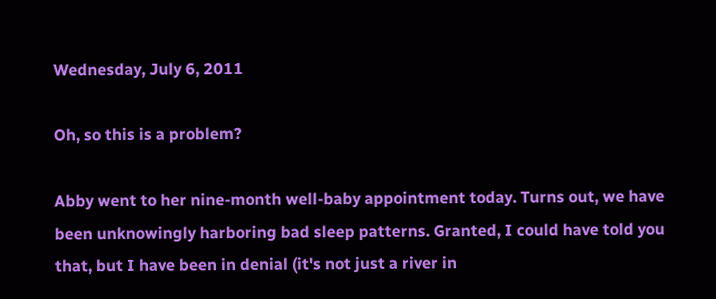Wednesday, July 6, 2011

Oh, so this is a problem?

Abby went to her nine-month well-baby appointment today. Turns out, we have been unknowingly harboring bad sleep patterns. Granted, I could have told you that, but I have been in denial (it's not just a river in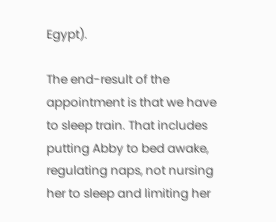Egypt).

The end-result of the appointment is that we have to sleep train. That includes putting Abby to bed awake, regulating naps, not nursing her to sleep and limiting her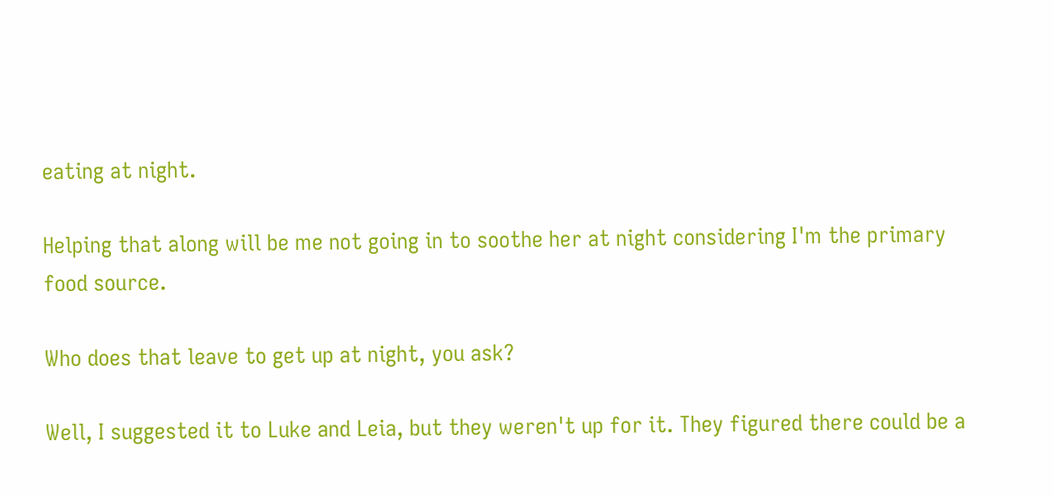eating at night.

Helping that along will be me not going in to soothe her at night considering I'm the primary food source.

Who does that leave to get up at night, you ask?

Well, I suggested it to Luke and Leia, but they weren't up for it. They figured there could be a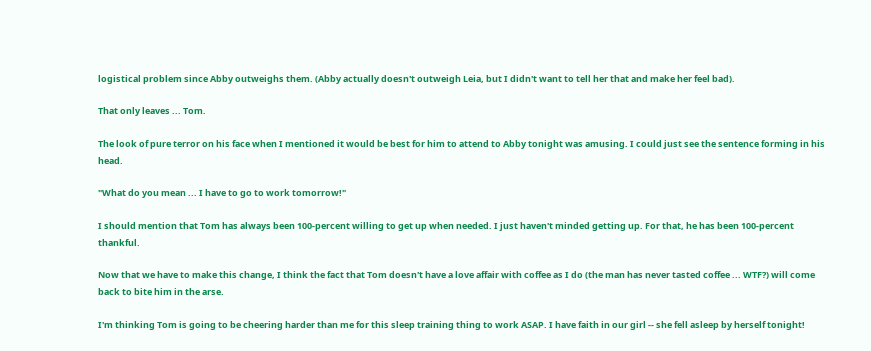logistical problem since Abby outweighs them. (Abby actually doesn't outweigh Leia, but I didn't want to tell her that and make her feel bad).

That only leaves ... Tom.

The look of pure terror on his face when I mentioned it would be best for him to attend to Abby tonight was amusing. I could just see the sentence forming in his head.

"What do you mean ... I have to go to work tomorrow!"

I should mention that Tom has always been 100-percent willing to get up when needed. I just haven't minded getting up. For that, he has been 100-percent thankful.

Now that we have to make this change, I think the fact that Tom doesn't have a love affair with coffee as I do (the man has never tasted coffee ... WTF?) will come back to bite him in the arse.

I'm thinking Tom is going to be cheering harder than me for this sleep training thing to work ASAP. I have faith in our girl -- she fell asleep by herself tonight!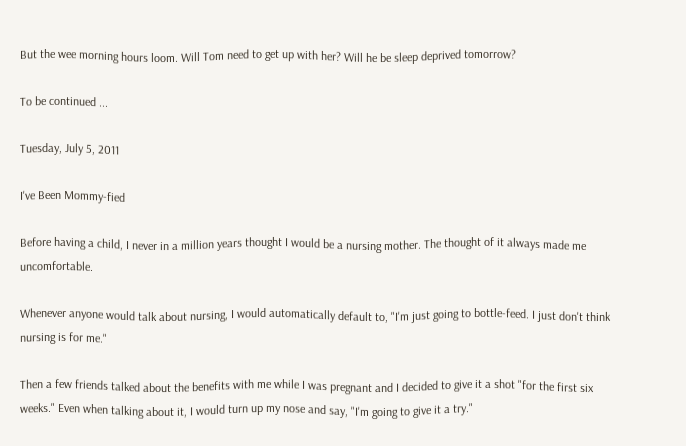But the wee morning hours loom. Will Tom need to get up with her? Will he be sleep deprived tomorrow?

To be continued ...

Tuesday, July 5, 2011

I've Been Mommy-fied

Before having a child, I never in a million years thought I would be a nursing mother. The thought of it always made me uncomfortable.

Whenever anyone would talk about nursing, I would automatically default to, "I'm just going to bottle-feed. I just don't think nursing is for me."

Then a few friends talked about the benefits with me while I was pregnant and I decided to give it a shot "for the first six weeks." Even when talking about it, I would turn up my nose and say, "I'm going to give it a try."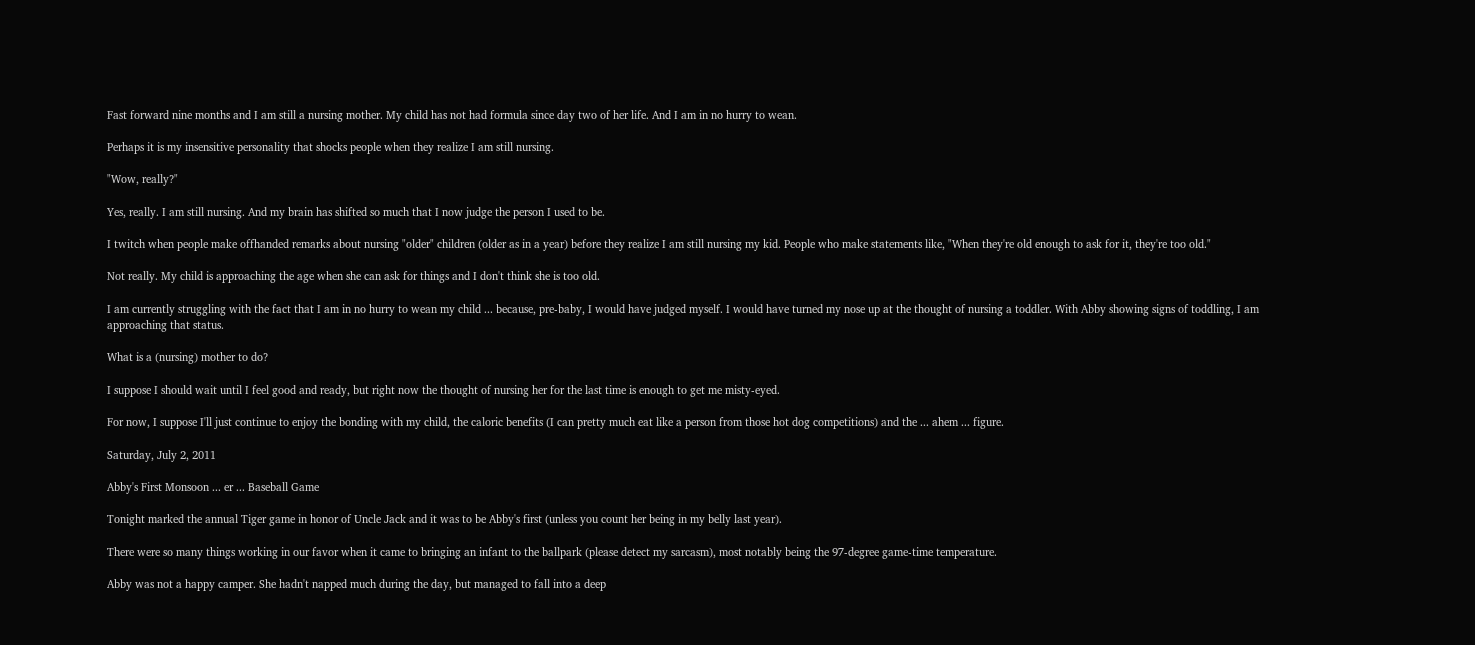Fast forward nine months and I am still a nursing mother. My child has not had formula since day two of her life. And I am in no hurry to wean.

Perhaps it is my insensitive personality that shocks people when they realize I am still nursing.

"Wow, really?"

Yes, really. I am still nursing. And my brain has shifted so much that I now judge the person I used to be.

I twitch when people make offhanded remarks about nursing "older" children (older as in a year) before they realize I am still nursing my kid. People who make statements like, "When they're old enough to ask for it, they're too old."

Not really. My child is approaching the age when she can ask for things and I don't think she is too old.

I am currently struggling with the fact that I am in no hurry to wean my child ... because, pre-baby, I would have judged myself. I would have turned my nose up at the thought of nursing a toddler. With Abby showing signs of toddling, I am approaching that status.

What is a (nursing) mother to do?

I suppose I should wait until I feel good and ready, but right now the thought of nursing her for the last time is enough to get me misty-eyed.

For now, I suppose I'll just continue to enjoy the bonding with my child, the caloric benefits (I can pretty much eat like a person from those hot dog competitions) and the ... ahem ... figure.

Saturday, July 2, 2011

Abby's First Monsoon ... er ... Baseball Game

Tonight marked the annual Tiger game in honor of Uncle Jack and it was to be Abby's first (unless you count her being in my belly last year).

There were so many things working in our favor when it came to bringing an infant to the ballpark (please detect my sarcasm), most notably being the 97-degree game-time temperature.

Abby was not a happy camper. She hadn't napped much during the day, but managed to fall into a deep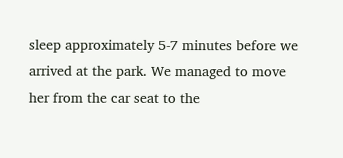sleep approximately 5-7 minutes before we arrived at the park. We managed to move her from the car seat to the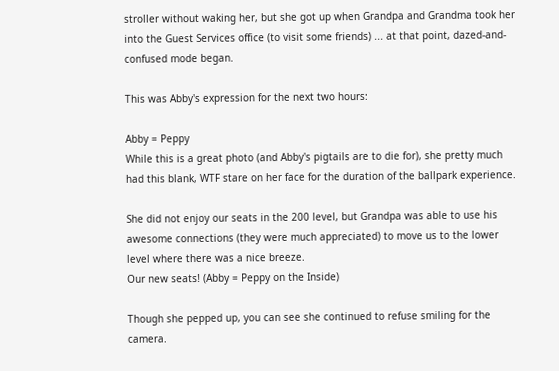stroller without waking her, but she got up when Grandpa and Grandma took her into the Guest Services office (to visit some friends) ... at that point, dazed-and-confused mode began.

This was Abby's expression for the next two hours:

Abby = Peppy
While this is a great photo (and Abby's pigtails are to die for), she pretty much had this blank, WTF stare on her face for the duration of the ballpark experience.

She did not enjoy our seats in the 200 level, but Grandpa was able to use his awesome connections (they were much appreciated) to move us to the lower level where there was a nice breeze.
Our new seats! (Abby = Peppy on the Inside)

Though she pepped up, you can see she continued to refuse smiling for the camera.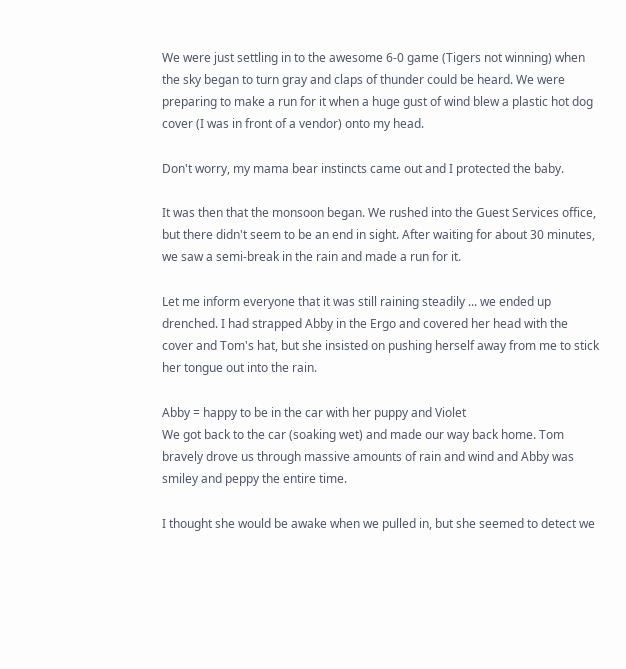We were just settling in to the awesome 6-0 game (Tigers not winning) when the sky began to turn gray and claps of thunder could be heard. We were preparing to make a run for it when a huge gust of wind blew a plastic hot dog cover (I was in front of a vendor) onto my head.

Don't worry, my mama bear instincts came out and I protected the baby.

It was then that the monsoon began. We rushed into the Guest Services office, but there didn't seem to be an end in sight. After waiting for about 30 minutes, we saw a semi-break in the rain and made a run for it.

Let me inform everyone that it was still raining steadily ... we ended up drenched. I had strapped Abby in the Ergo and covered her head with the cover and Tom's hat, but she insisted on pushing herself away from me to stick her tongue out into the rain.

Abby = happy to be in the car with her puppy and Violet
We got back to the car (soaking wet) and made our way back home. Tom bravely drove us through massive amounts of rain and wind and Abby was smiley and peppy the entire time.

I thought she would be awake when we pulled in, but she seemed to detect we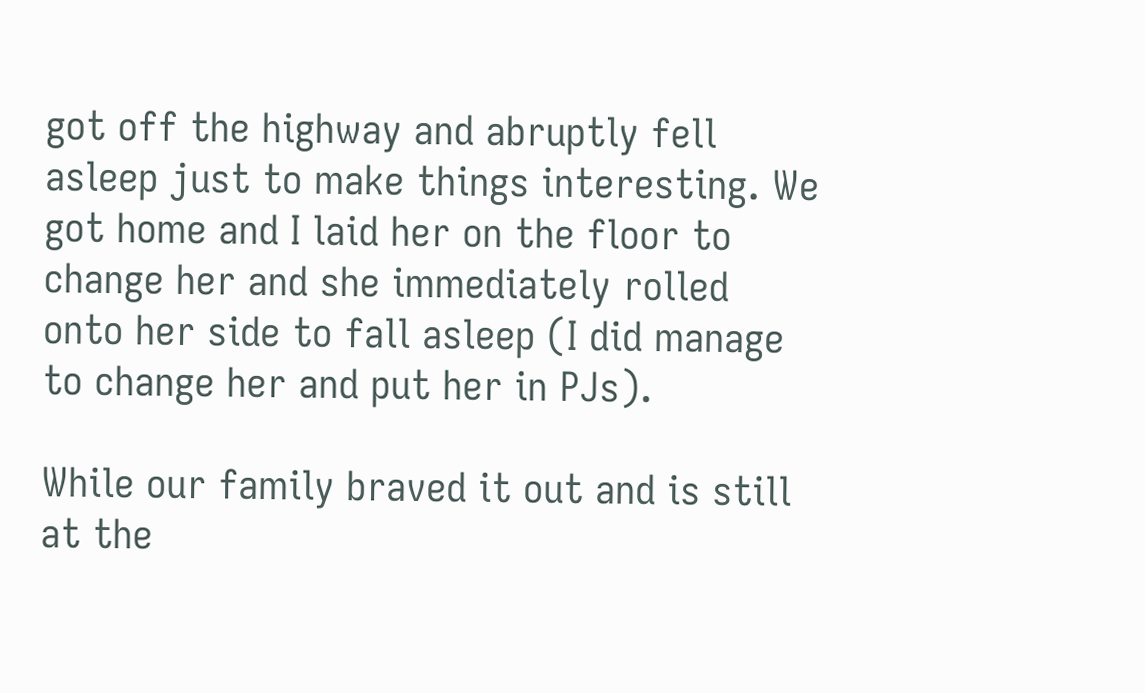got off the highway and abruptly fell asleep just to make things interesting. We got home and I laid her on the floor to change her and she immediately rolled onto her side to fall asleep (I did manage to change her and put her in PJs).

While our family braved it out and is still at the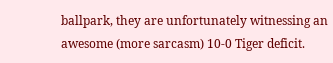ballpark, they are unfortunately witnessing an awesome (more sarcasm) 10-0 Tiger deficit.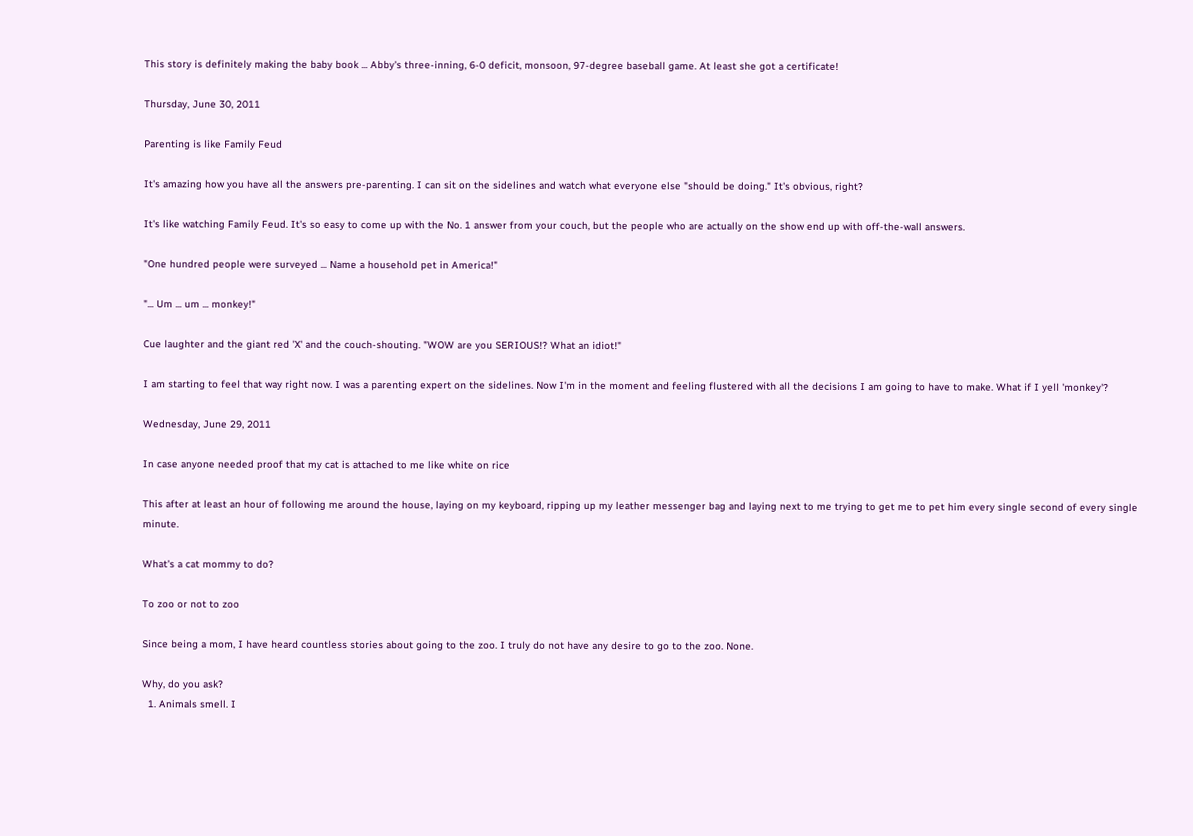This story is definitely making the baby book ... Abby's three-inning, 6-0 deficit, monsoon, 97-degree baseball game. At least she got a certificate!

Thursday, June 30, 2011

Parenting is like Family Feud

It's amazing how you have all the answers pre-parenting. I can sit on the sidelines and watch what everyone else "should be doing." It's obvious, right?

It's like watching Family Feud. It's so easy to come up with the No. 1 answer from your couch, but the people who are actually on the show end up with off-the-wall answers.

"One hundred people were surveyed ... Name a household pet in America!"

"... Um ... um ... monkey!"

Cue laughter and the giant red 'X' and the couch-shouting. "WOW are you SERIOUS!? What an idiot!"

I am starting to feel that way right now. I was a parenting expert on the sidelines. Now I'm in the moment and feeling flustered with all the decisions I am going to have to make. What if I yell 'monkey'?

Wednesday, June 29, 2011

In case anyone needed proof that my cat is attached to me like white on rice

This after at least an hour of following me around the house, laying on my keyboard, ripping up my leather messenger bag and laying next to me trying to get me to pet him every single second of every single minute.

What's a cat mommy to do?

To zoo or not to zoo

Since being a mom, I have heard countless stories about going to the zoo. I truly do not have any desire to go to the zoo. None.

Why, do you ask?
  1. Animals smell. I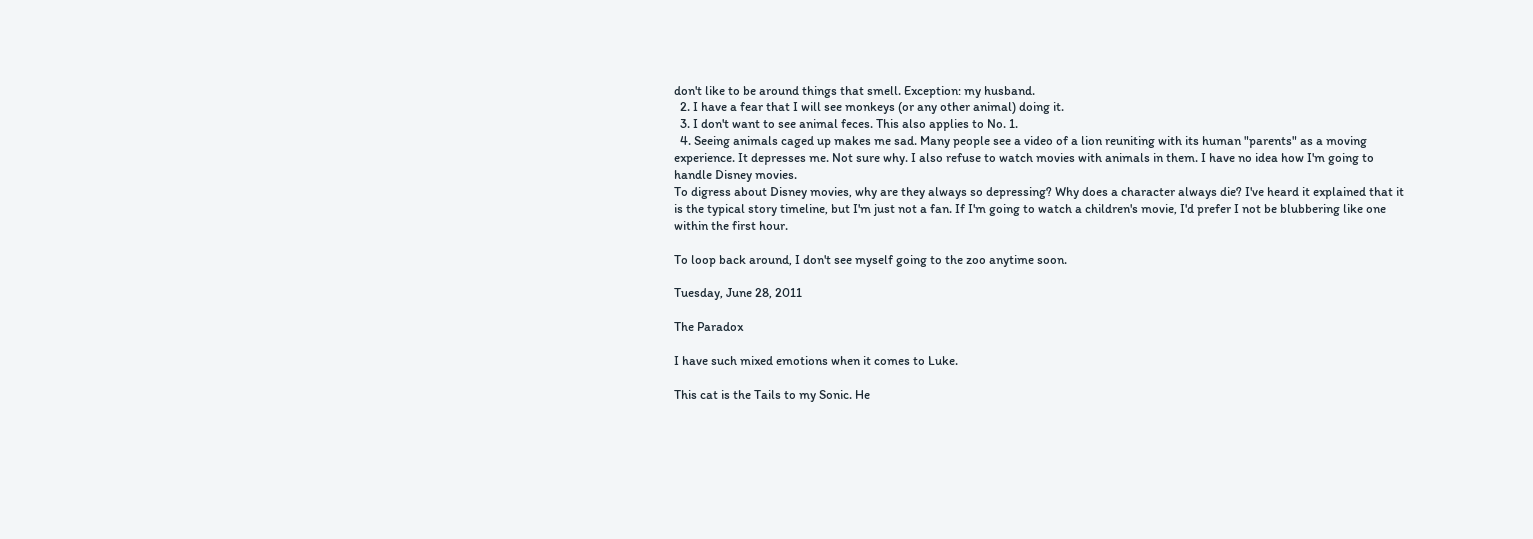don't like to be around things that smell. Exception: my husband.
  2. I have a fear that I will see monkeys (or any other animal) doing it.
  3. I don't want to see animal feces. This also applies to No. 1.
  4. Seeing animals caged up makes me sad. Many people see a video of a lion reuniting with its human "parents" as a moving experience. It depresses me. Not sure why. I also refuse to watch movies with animals in them. I have no idea how I'm going to handle Disney movies.
To digress about Disney movies, why are they always so depressing? Why does a character always die? I've heard it explained that it is the typical story timeline, but I'm just not a fan. If I'm going to watch a children's movie, I'd prefer I not be blubbering like one within the first hour.

To loop back around, I don't see myself going to the zoo anytime soon.

Tuesday, June 28, 2011

The Paradox

I have such mixed emotions when it comes to Luke.

This cat is the Tails to my Sonic. He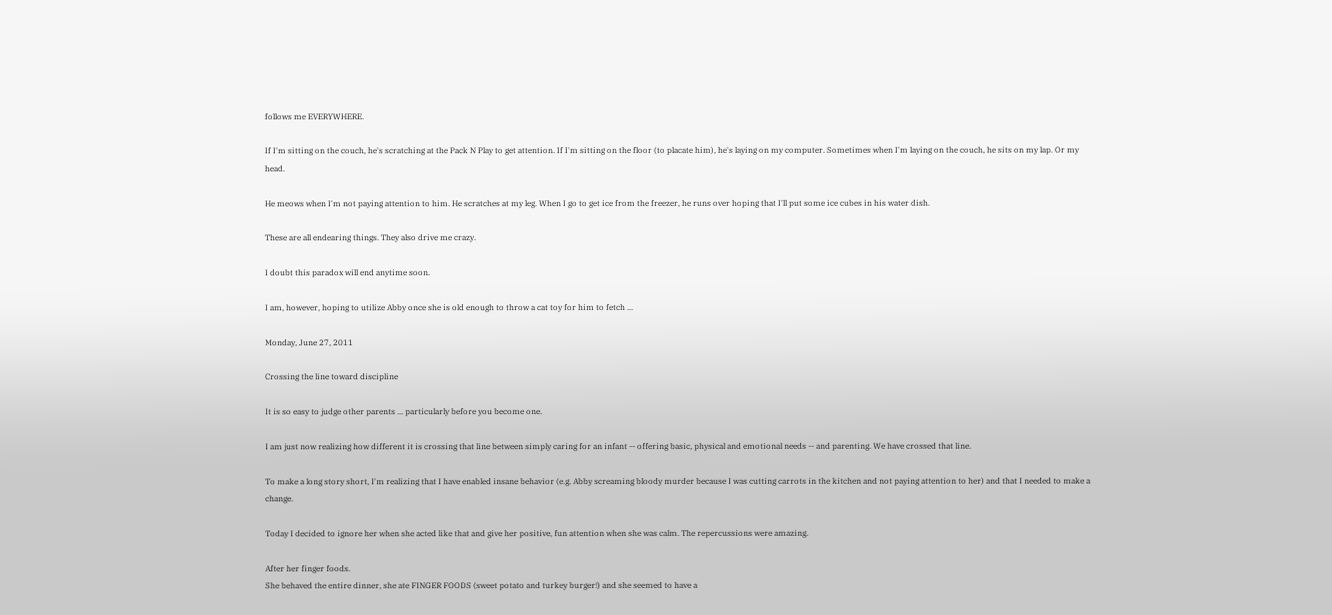follows me EVERYWHERE.

If I'm sitting on the couch, he's scratching at the Pack N Play to get attention. If I'm sitting on the floor (to placate him), he's laying on my computer. Sometimes when I'm laying on the couch, he sits on my lap. Or my head.

He meows when I'm not paying attention to him. He scratches at my leg. When I go to get ice from the freezer, he runs over hoping that I'll put some ice cubes in his water dish.

These are all endearing things. They also drive me crazy.

I doubt this paradox will end anytime soon.

I am, however, hoping to utilize Abby once she is old enough to throw a cat toy for him to fetch ...

Monday, June 27, 2011

Crossing the line toward discipline

It is so easy to judge other parents ... particularly before you become one.

I am just now realizing how different it is crossing that line between simply caring for an infant -- offering basic, physical and emotional needs -- and parenting. We have crossed that line.

To make a long story short, I'm realizing that I have enabled insane behavior (e.g. Abby screaming bloody murder because I was cutting carrots in the kitchen and not paying attention to her) and that I needed to make a change.

Today I decided to ignore her when she acted like that and give her positive, fun attention when she was calm. The repercussions were amazing.

After her finger foods.
She behaved the entire dinner, she ate FINGER FOODS (sweet potato and turkey burger!) and she seemed to have a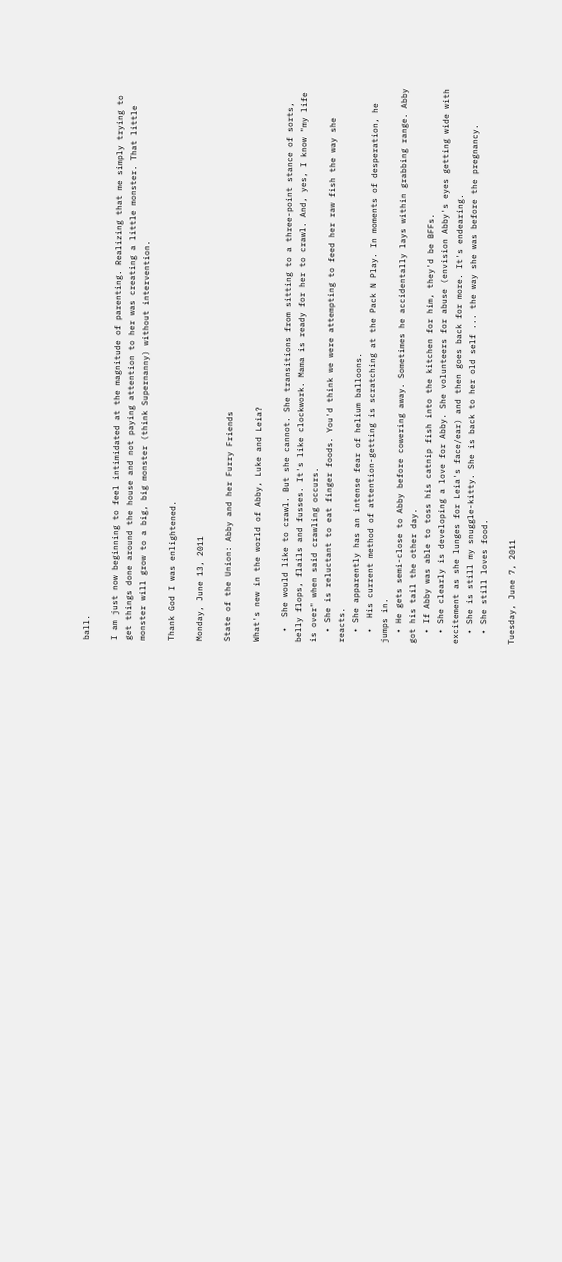ball.

I am just now beginning to feel intimidated at the magnitude of parenting. Realizing that me simply trying to get things done around the house and not paying attention to her was creating a little monster. That little monster will grow to a big, big monster (think Supernanny) without intervention.

Thank God I was enlightened.

Monday, June 13, 2011

State of the Union: Abby and her Furry Friends

What's new in the world of Abby, Luke and Leia?

  •  She would like to crawl. But she cannot. She transitions from sitting to a three-point stance of sorts, belly flops, flails and fusses. It's like clockwork. Mama is ready for her to crawl. And, yes, I know "my life is over" when said crawling occurs.
  • She is reluctant to eat finger foods. You'd think we were attempting to feed her raw fish the way she reacts.
  • She apparently has an intense fear of helium balloons.
  •  His current method of attention-getting is scratching at the Pack N Play. In moments of desperation, he jumps in.
  • He gets semi-close to Abby before cowering away. Sometimes he accidentally lays within grabbing range. Abby got his tail the other day.
  • If Abby was able to toss his catnip fish into the kitchen for him, they'd be BFFs.
  • She clearly is developing a love for Abby. She volunteers for abuse (envision Abby's eyes getting wide with excitement as she lunges for Leia's face/ear) and then goes back for more. It's endearing.
  • She is still my snuggle-kitty. She is back to her old self ... the way she was before the pregnancy.
  • She still loves food.

Tuesday, June 7, 2011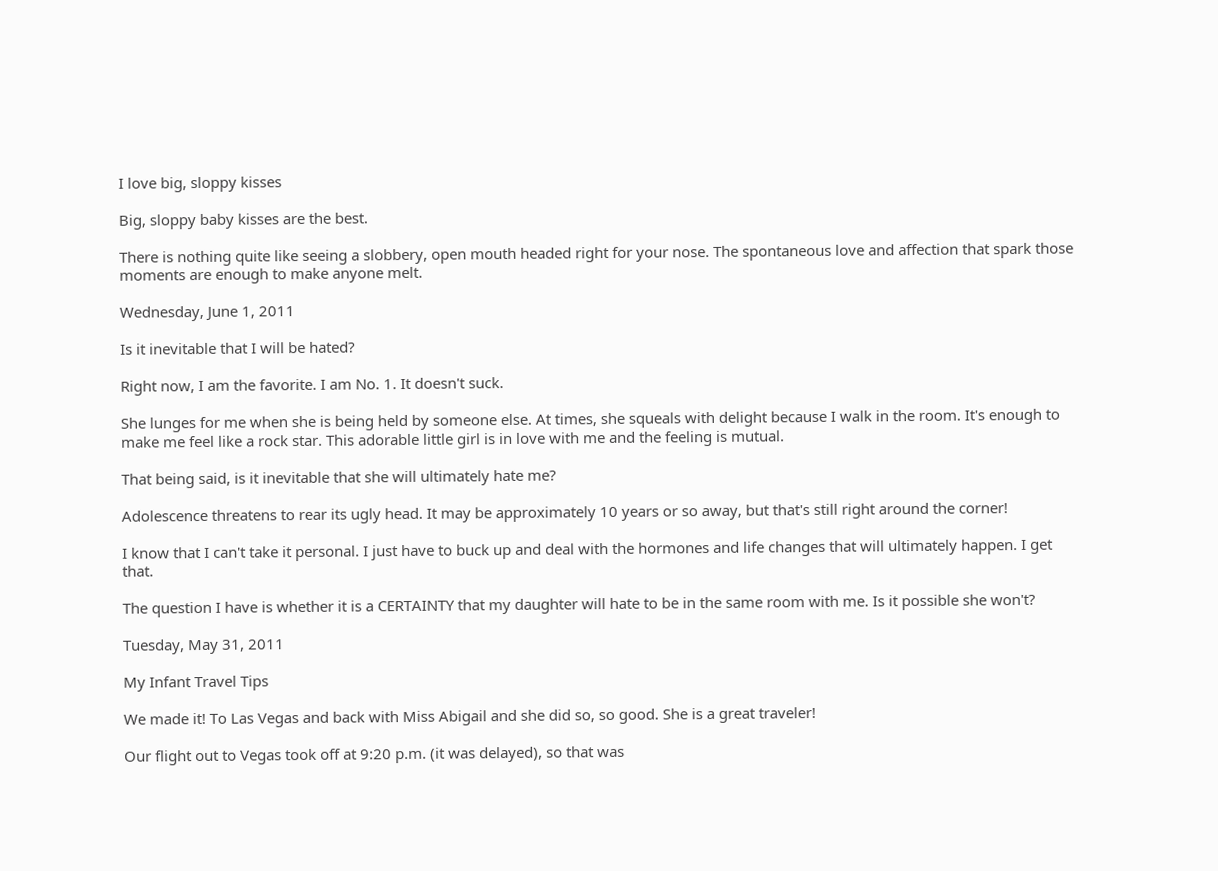I love big, sloppy kisses

Big, sloppy baby kisses are the best.

There is nothing quite like seeing a slobbery, open mouth headed right for your nose. The spontaneous love and affection that spark those moments are enough to make anyone melt.

Wednesday, June 1, 2011

Is it inevitable that I will be hated?

Right now, I am the favorite. I am No. 1. It doesn't suck.

She lunges for me when she is being held by someone else. At times, she squeals with delight because I walk in the room. It's enough to make me feel like a rock star. This adorable little girl is in love with me and the feeling is mutual.

That being said, is it inevitable that she will ultimately hate me?

Adolescence threatens to rear its ugly head. It may be approximately 10 years or so away, but that's still right around the corner!

I know that I can't take it personal. I just have to buck up and deal with the hormones and life changes that will ultimately happen. I get that.

The question I have is whether it is a CERTAINTY that my daughter will hate to be in the same room with me. Is it possible she won't?

Tuesday, May 31, 2011

My Infant Travel Tips

We made it! To Las Vegas and back with Miss Abigail and she did so, so good. She is a great traveler!

Our flight out to Vegas took off at 9:20 p.m. (it was delayed), so that was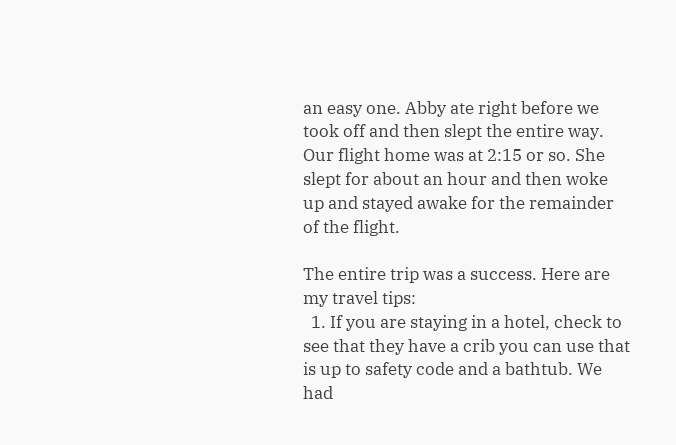an easy one. Abby ate right before we took off and then slept the entire way. Our flight home was at 2:15 or so. She slept for about an hour and then woke up and stayed awake for the remainder of the flight.

The entire trip was a success. Here are my travel tips:
  1. If you are staying in a hotel, check to see that they have a crib you can use that is up to safety code and a bathtub. We had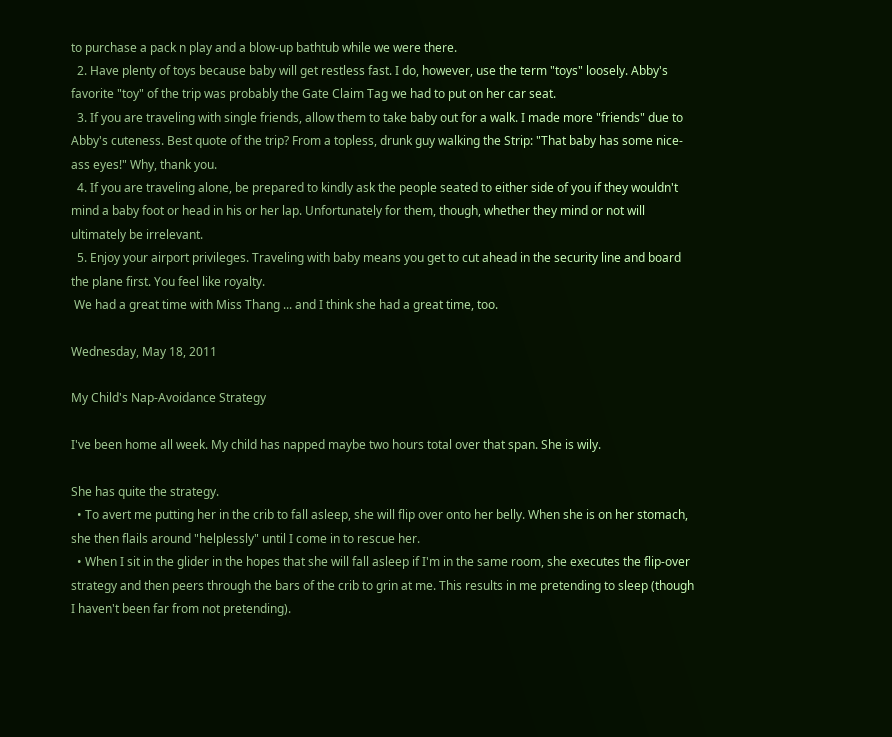to purchase a pack n play and a blow-up bathtub while we were there.
  2. Have plenty of toys because baby will get restless fast. I do, however, use the term "toys" loosely. Abby's favorite "toy" of the trip was probably the Gate Claim Tag we had to put on her car seat.
  3. If you are traveling with single friends, allow them to take baby out for a walk. I made more "friends" due to Abby's cuteness. Best quote of the trip? From a topless, drunk guy walking the Strip: "That baby has some nice-ass eyes!" Why, thank you.
  4. If you are traveling alone, be prepared to kindly ask the people seated to either side of you if they wouldn't mind a baby foot or head in his or her lap. Unfortunately for them, though, whether they mind or not will ultimately be irrelevant.
  5. Enjoy your airport privileges. Traveling with baby means you get to cut ahead in the security line and board the plane first. You feel like royalty.
 We had a great time with Miss Thang ... and I think she had a great time, too.

Wednesday, May 18, 2011

My Child's Nap-Avoidance Strategy

I've been home all week. My child has napped maybe two hours total over that span. She is wily.

She has quite the strategy.
  • To avert me putting her in the crib to fall asleep, she will flip over onto her belly. When she is on her stomach, she then flails around "helplessly" until I come in to rescue her.
  • When I sit in the glider in the hopes that she will fall asleep if I'm in the same room, she executes the flip-over strategy and then peers through the bars of the crib to grin at me. This results in me pretending to sleep (though I haven't been far from not pretending).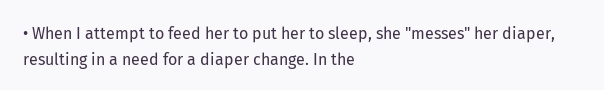• When I attempt to feed her to put her to sleep, she "messes" her diaper, resulting in a need for a diaper change. In the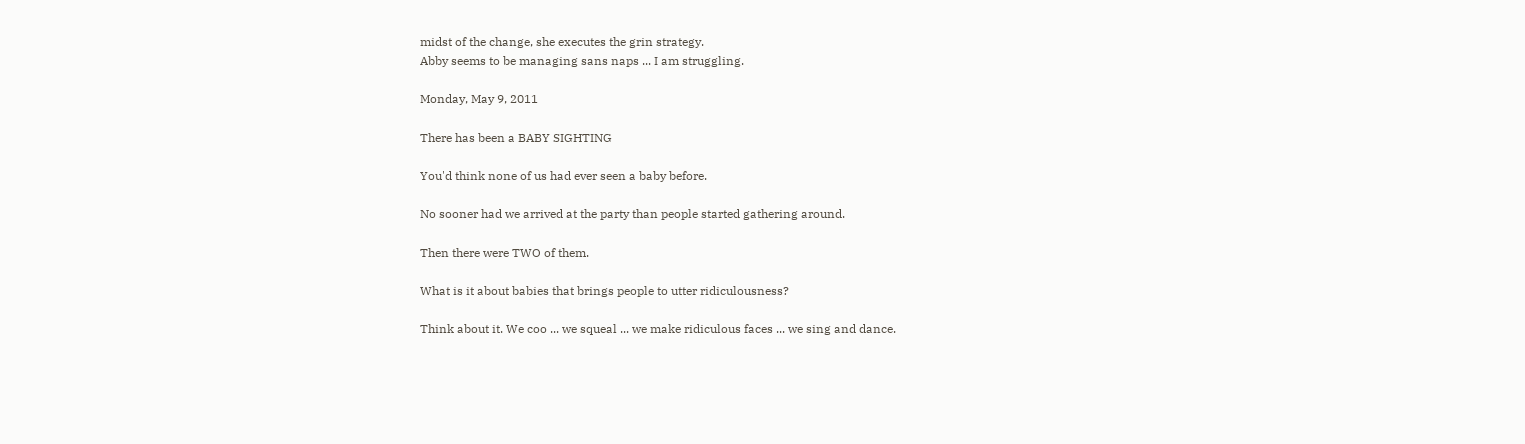midst of the change, she executes the grin strategy.
Abby seems to be managing sans naps ... I am struggling.

Monday, May 9, 2011

There has been a BABY SIGHTING

You'd think none of us had ever seen a baby before.

No sooner had we arrived at the party than people started gathering around.

Then there were TWO of them.

What is it about babies that brings people to utter ridiculousness?

Think about it. We coo ... we squeal ... we make ridiculous faces ... we sing and dance.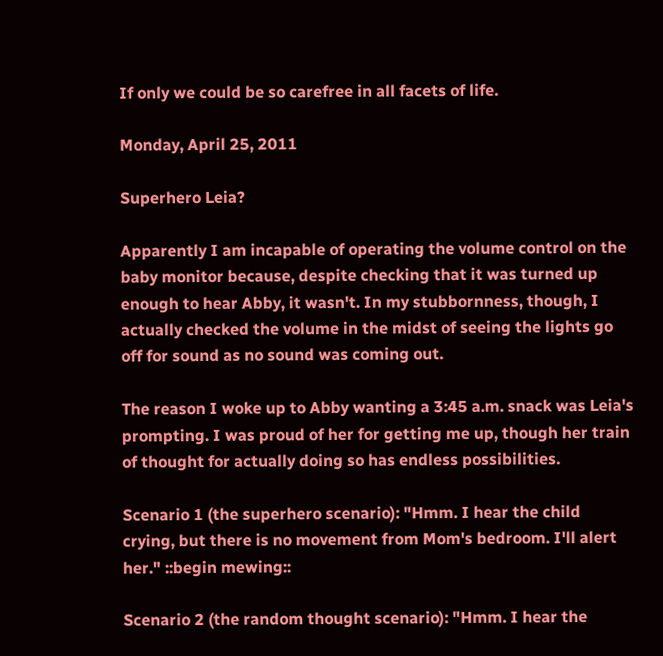If only we could be so carefree in all facets of life.

Monday, April 25, 2011

Superhero Leia?

Apparently I am incapable of operating the volume control on the baby monitor because, despite checking that it was turned up enough to hear Abby, it wasn't. In my stubbornness, though, I actually checked the volume in the midst of seeing the lights go off for sound as no sound was coming out.

The reason I woke up to Abby wanting a 3:45 a.m. snack was Leia's prompting. I was proud of her for getting me up, though her train of thought for actually doing so has endless possibilities.

Scenario 1 (the superhero scenario): "Hmm. I hear the child crying, but there is no movement from Mom's bedroom. I'll alert her." ::begin mewing::

Scenario 2 (the random thought scenario): "Hmm. I hear the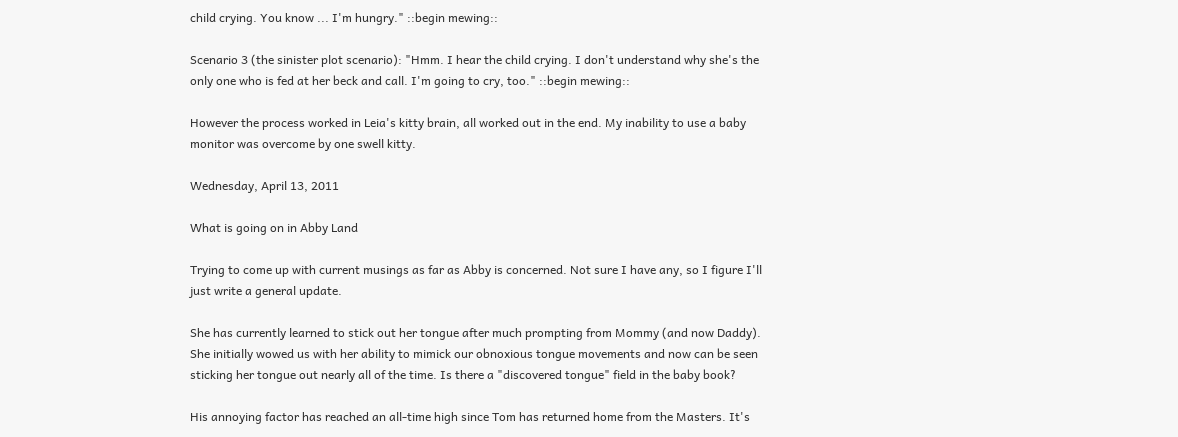child crying. You know ... I'm hungry." ::begin mewing::

Scenario 3 (the sinister plot scenario): "Hmm. I hear the child crying. I don't understand why she's the only one who is fed at her beck and call. I'm going to cry, too." ::begin mewing::

However the process worked in Leia's kitty brain, all worked out in the end. My inability to use a baby monitor was overcome by one swell kitty.

Wednesday, April 13, 2011

What is going on in Abby Land

Trying to come up with current musings as far as Abby is concerned. Not sure I have any, so I figure I'll just write a general update.

She has currently learned to stick out her tongue after much prompting from Mommy (and now Daddy). She initially wowed us with her ability to mimick our obnoxious tongue movements and now can be seen sticking her tongue out nearly all of the time. Is there a "discovered tongue" field in the baby book?

His annoying factor has reached an all-time high since Tom has returned home from the Masters. It's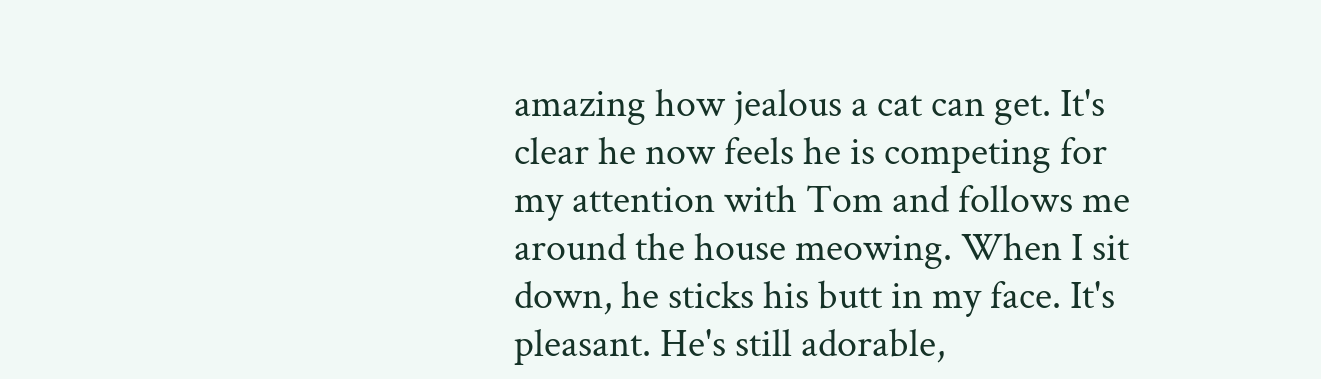amazing how jealous a cat can get. It's clear he now feels he is competing for my attention with Tom and follows me around the house meowing. When I sit down, he sticks his butt in my face. It's pleasant. He's still adorable,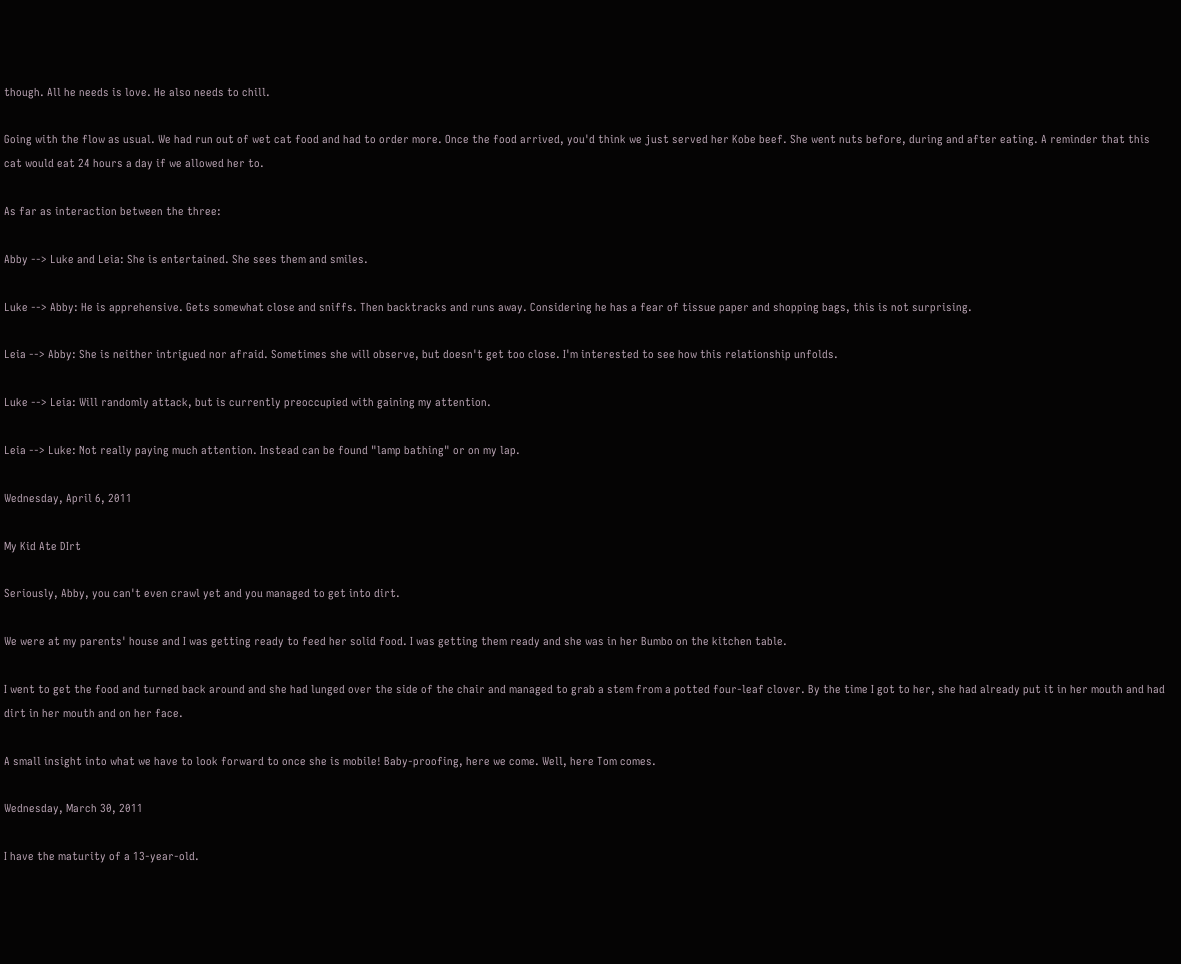though. All he needs is love. He also needs to chill.

Going with the flow as usual. We had run out of wet cat food and had to order more. Once the food arrived, you'd think we just served her Kobe beef. She went nuts before, during and after eating. A reminder that this cat would eat 24 hours a day if we allowed her to.

As far as interaction between the three:

Abby --> Luke and Leia: She is entertained. She sees them and smiles.

Luke --> Abby: He is apprehensive. Gets somewhat close and sniffs. Then backtracks and runs away. Considering he has a fear of tissue paper and shopping bags, this is not surprising.

Leia --> Abby: She is neither intrigued nor afraid. Sometimes she will observe, but doesn't get too close. I'm interested to see how this relationship unfolds.

Luke --> Leia: Will randomly attack, but is currently preoccupied with gaining my attention.

Leia --> Luke: Not really paying much attention. Instead can be found "lamp bathing" or on my lap.

Wednesday, April 6, 2011

My Kid Ate DIrt

Seriously, Abby, you can't even crawl yet and you managed to get into dirt.

We were at my parents' house and I was getting ready to feed her solid food. I was getting them ready and she was in her Bumbo on the kitchen table.

I went to get the food and turned back around and she had lunged over the side of the chair and managed to grab a stem from a potted four-leaf clover. By the time I got to her, she had already put it in her mouth and had dirt in her mouth and on her face.

A small insight into what we have to look forward to once she is mobile! Baby-proofing, here we come. Well, here Tom comes.

Wednesday, March 30, 2011

I have the maturity of a 13-year-old.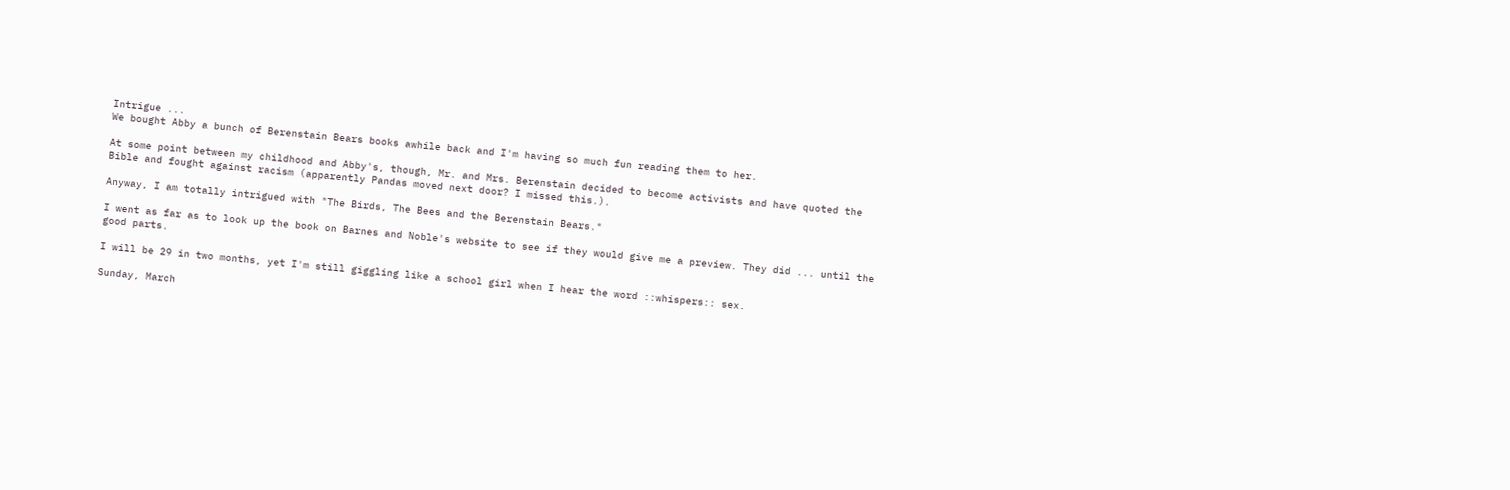Intrigue ...
We bought Abby a bunch of Berenstain Bears books awhile back and I'm having so much fun reading them to her.

At some point between my childhood and Abby's, though, Mr. and Mrs. Berenstain decided to become activists and have quoted the Bible and fought against racism (apparently Pandas moved next door? I missed this.).

Anyway, I am totally intrigued with "The Birds, The Bees and the Berenstain Bears."

I went as far as to look up the book on Barnes and Noble's website to see if they would give me a preview. They did ... until the good parts.

I will be 29 in two months, yet I'm still giggling like a school girl when I hear the word ::whispers:: sex.

Sunday, March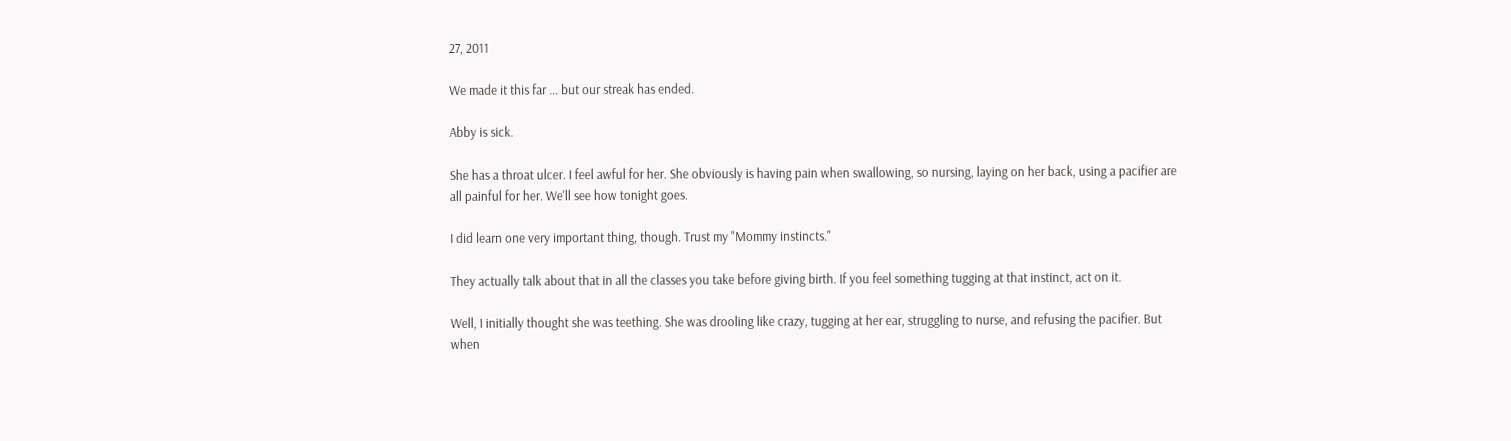27, 2011

We made it this far ... but our streak has ended.

Abby is sick.

She has a throat ulcer. I feel awful for her. She obviously is having pain when swallowing, so nursing, laying on her back, using a pacifier are all painful for her. We'll see how tonight goes.

I did learn one very important thing, though. Trust my "Mommy instincts."

They actually talk about that in all the classes you take before giving birth. If you feel something tugging at that instinct, act on it.

Well, I initially thought she was teething. She was drooling like crazy, tugging at her ear, struggling to nurse, and refusing the pacifier. But when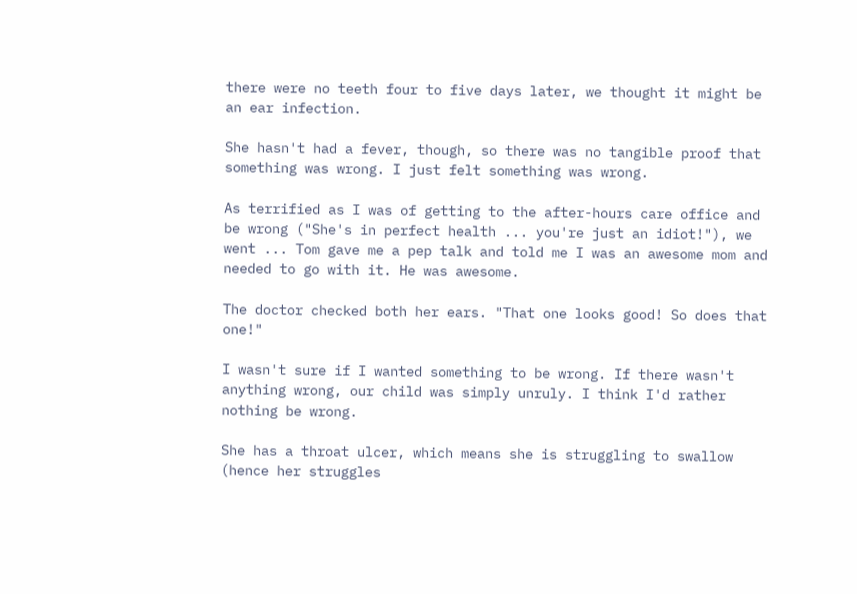there were no teeth four to five days later, we thought it might be an ear infection.

She hasn't had a fever, though, so there was no tangible proof that something was wrong. I just felt something was wrong.

As terrified as I was of getting to the after-hours care office and be wrong ("She's in perfect health ... you're just an idiot!"), we went ... Tom gave me a pep talk and told me I was an awesome mom and needed to go with it. He was awesome.

The doctor checked both her ears. "That one looks good! So does that one!"

I wasn't sure if I wanted something to be wrong. If there wasn't anything wrong, our child was simply unruly. I think I'd rather nothing be wrong.

She has a throat ulcer, which means she is struggling to swallow (hence her struggles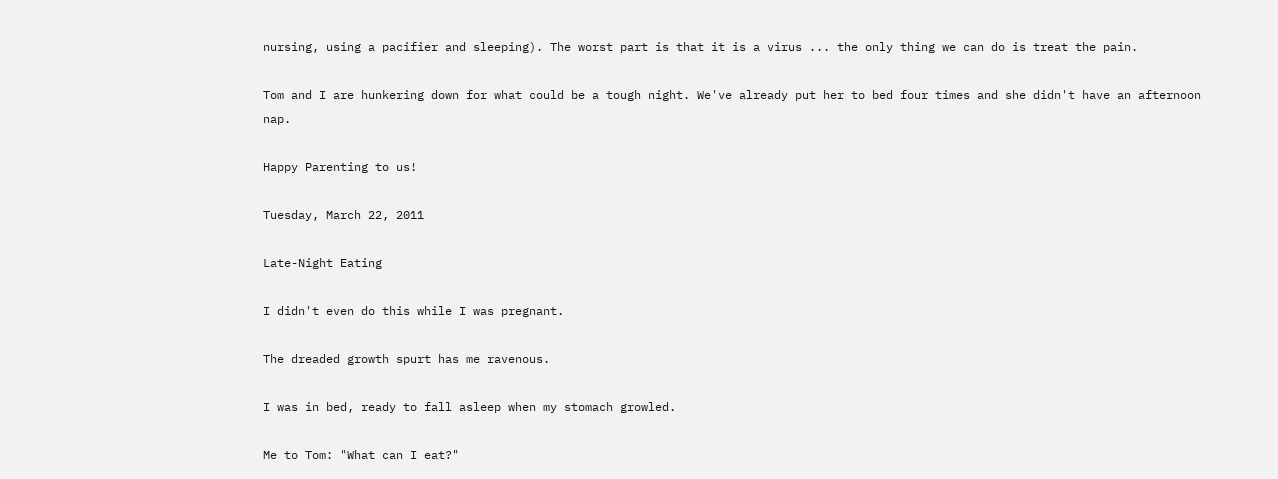nursing, using a pacifier and sleeping). The worst part is that it is a virus ... the only thing we can do is treat the pain.

Tom and I are hunkering down for what could be a tough night. We've already put her to bed four times and she didn't have an afternoon nap.

Happy Parenting to us!

Tuesday, March 22, 2011

Late-Night Eating

I didn't even do this while I was pregnant.

The dreaded growth spurt has me ravenous.

I was in bed, ready to fall asleep when my stomach growled.

Me to Tom: "What can I eat?"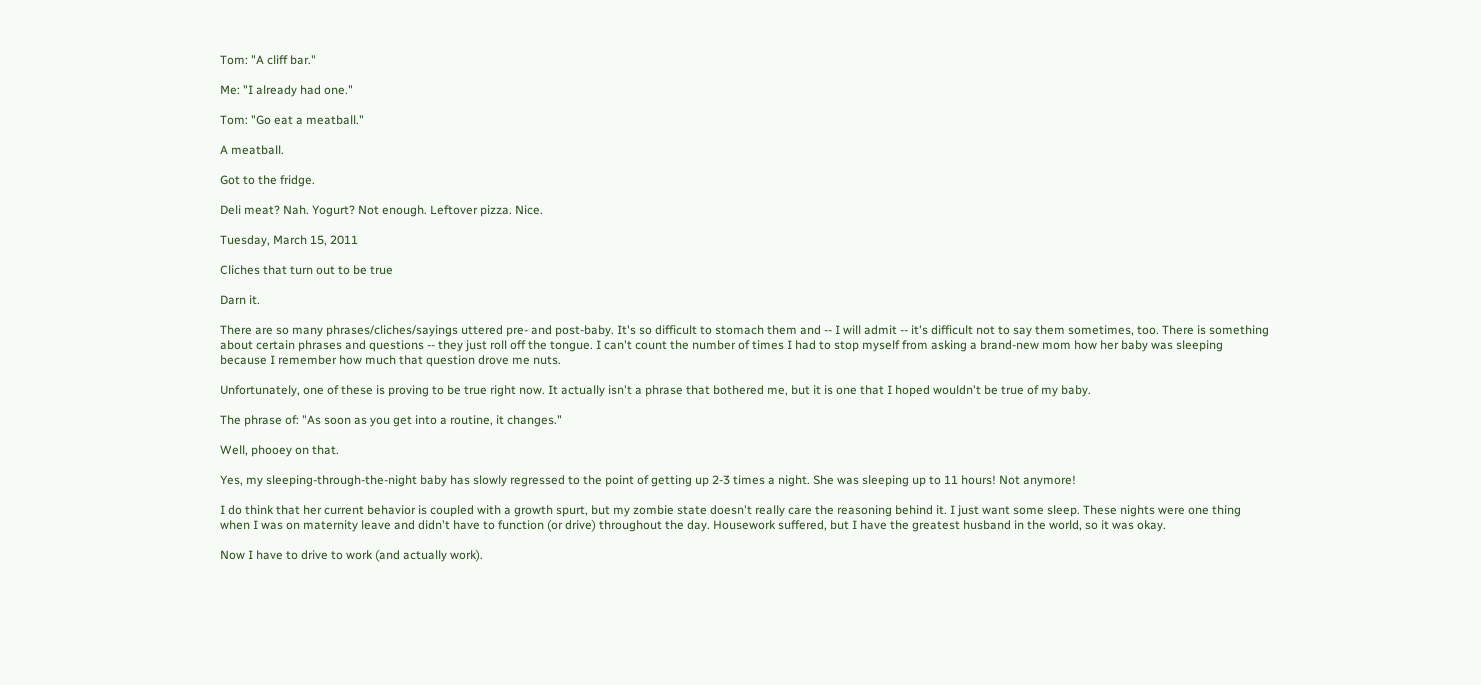Tom: "A cliff bar."

Me: "I already had one."

Tom: "Go eat a meatball."

A meatball.

Got to the fridge.

Deli meat? Nah. Yogurt? Not enough. Leftover pizza. Nice.

Tuesday, March 15, 2011

Cliches that turn out to be true

Darn it.

There are so many phrases/cliches/sayings uttered pre- and post-baby. It's so difficult to stomach them and -- I will admit -- it's difficult not to say them sometimes, too. There is something about certain phrases and questions -- they just roll off the tongue. I can't count the number of times I had to stop myself from asking a brand-new mom how her baby was sleeping because I remember how much that question drove me nuts.

Unfortunately, one of these is proving to be true right now. It actually isn't a phrase that bothered me, but it is one that I hoped wouldn't be true of my baby.

The phrase of: "As soon as you get into a routine, it changes."

Well, phooey on that.

Yes, my sleeping-through-the-night baby has slowly regressed to the point of getting up 2-3 times a night. She was sleeping up to 11 hours! Not anymore!

I do think that her current behavior is coupled with a growth spurt, but my zombie state doesn't really care the reasoning behind it. I just want some sleep. These nights were one thing when I was on maternity leave and didn't have to function (or drive) throughout the day. Housework suffered, but I have the greatest husband in the world, so it was okay.

Now I have to drive to work (and actually work).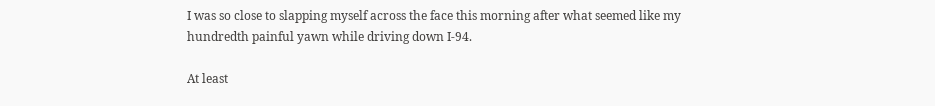I was so close to slapping myself across the face this morning after what seemed like my hundredth painful yawn while driving down I-94.

At least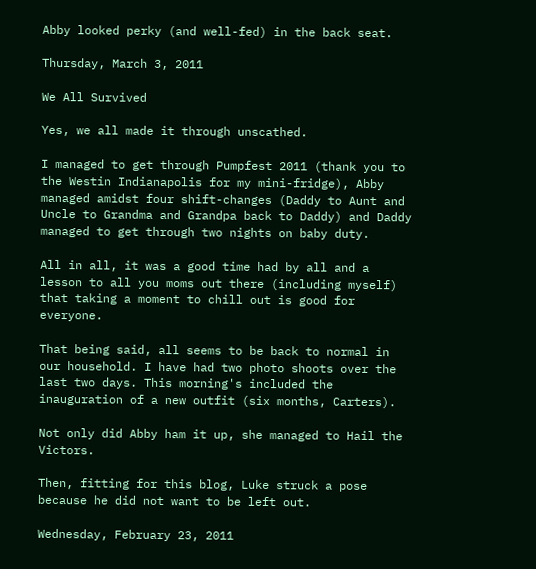Abby looked perky (and well-fed) in the back seat.

Thursday, March 3, 2011

We All Survived

Yes, we all made it through unscathed.

I managed to get through Pumpfest 2011 (thank you to the Westin Indianapolis for my mini-fridge), Abby managed amidst four shift-changes (Daddy to Aunt and Uncle to Grandma and Grandpa back to Daddy) and Daddy managed to get through two nights on baby duty.

All in all, it was a good time had by all and a lesson to all you moms out there (including myself) that taking a moment to chill out is good for everyone.

That being said, all seems to be back to normal in our household. I have had two photo shoots over the last two days. This morning's included the inauguration of a new outfit (six months, Carters).

Not only did Abby ham it up, she managed to Hail the Victors.

Then, fitting for this blog, Luke struck a pose because he did not want to be left out.

Wednesday, February 23, 2011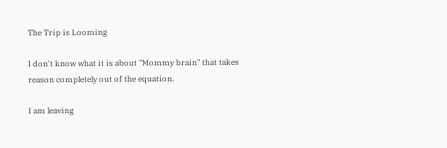The Trip is Looming

I don't know what it is about "Mommy brain" that takes reason completely out of the equation.

I am leaving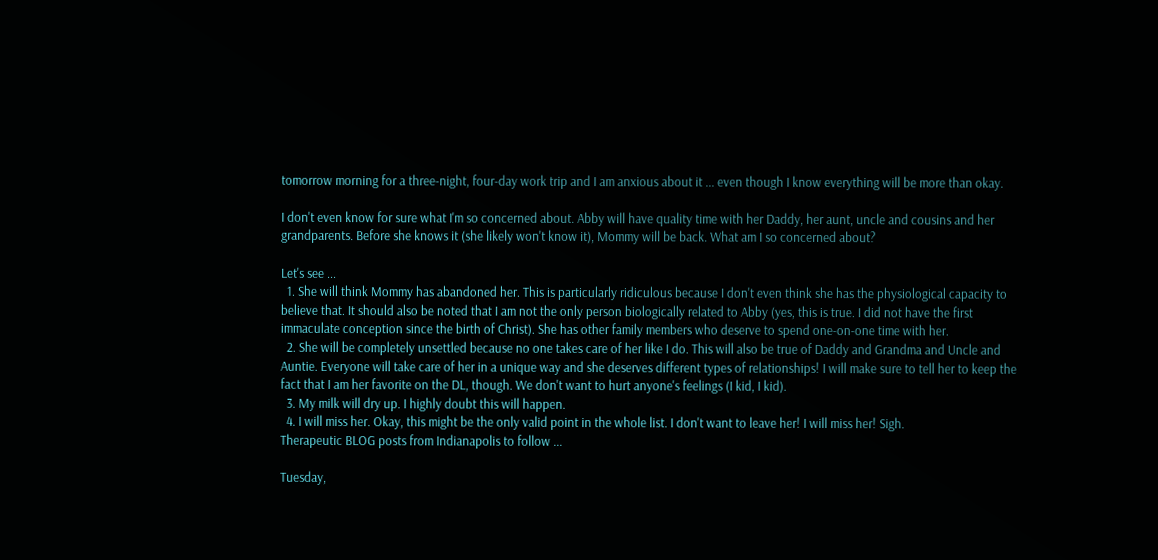tomorrow morning for a three-night, four-day work trip and I am anxious about it ... even though I know everything will be more than okay.

I don't even know for sure what I'm so concerned about. Abby will have quality time with her Daddy, her aunt, uncle and cousins and her grandparents. Before she knows it (she likely won't know it), Mommy will be back. What am I so concerned about?

Let's see ...
  1. She will think Mommy has abandoned her. This is particularly ridiculous because I don't even think she has the physiological capacity to believe that. It should also be noted that I am not the only person biologically related to Abby (yes, this is true. I did not have the first immaculate conception since the birth of Christ). She has other family members who deserve to spend one-on-one time with her.
  2. She will be completely unsettled because no one takes care of her like I do. This will also be true of Daddy and Grandma and Uncle and Auntie. Everyone will take care of her in a unique way and she deserves different types of relationships! I will make sure to tell her to keep the fact that I am her favorite on the DL, though. We don't want to hurt anyone's feelings (I kid, I kid).
  3. My milk will dry up. I highly doubt this will happen.
  4. I will miss her. Okay, this might be the only valid point in the whole list. I don't want to leave her! I will miss her! Sigh.
Therapeutic BLOG posts from Indianapolis to follow ...

Tuesday,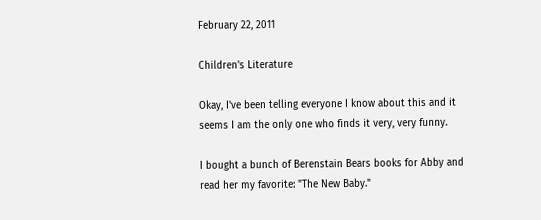February 22, 2011

Children's Literature

Okay, I've been telling everyone I know about this and it seems I am the only one who finds it very, very funny.

I bought a bunch of Berenstain Bears books for Abby and read her my favorite: "The New Baby."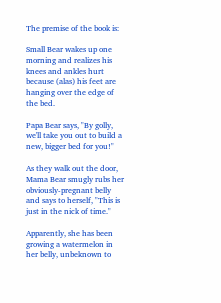The premise of the book is:

Small Bear wakes up one morning and realizes his knees and ankles hurt because (alas) his feet are hanging over the edge of the bed.

Papa Bear says, "By golly, we'll take you out to build a new, bigger bed for you!"

As they walk out the door, Mama Bear smugly rubs her obviously-pregnant belly and says to herself, "This is just in the nick of time."

Apparently, she has been growing a watermelon in her belly, unbeknown to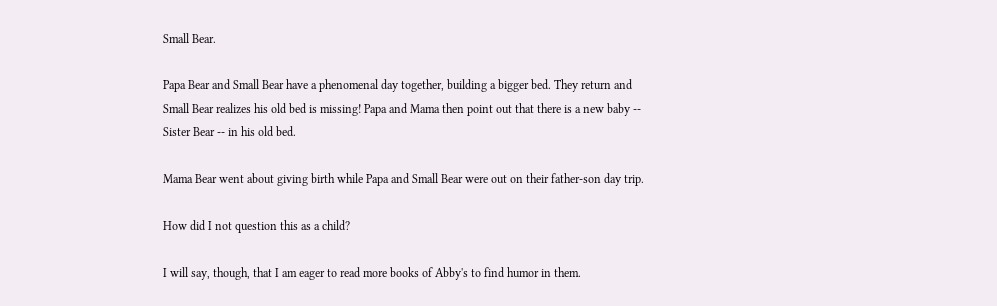Small Bear.

Papa Bear and Small Bear have a phenomenal day together, building a bigger bed. They return and Small Bear realizes his old bed is missing! Papa and Mama then point out that there is a new baby -- Sister Bear -- in his old bed.

Mama Bear went about giving birth while Papa and Small Bear were out on their father-son day trip.

How did I not question this as a child?

I will say, though, that I am eager to read more books of Abby's to find humor in them.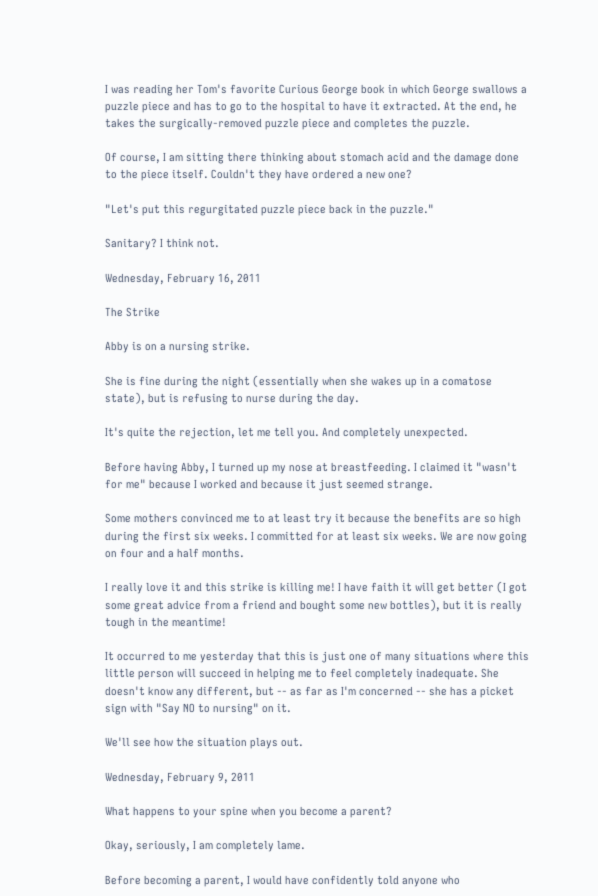I was reading her Tom's favorite Curious George book in which George swallows a puzzle piece and has to go to the hospital to have it extracted. At the end, he takes the surgically-removed puzzle piece and completes the puzzle.

Of course, I am sitting there thinking about stomach acid and the damage done to the piece itself. Couldn't they have ordered a new one?

"Let's put this regurgitated puzzle piece back in the puzzle."

Sanitary? I think not.

Wednesday, February 16, 2011

The Strike

Abby is on a nursing strike.

She is fine during the night (essentially when she wakes up in a comatose state), but is refusing to nurse during the day.

It's quite the rejection, let me tell you. And completely unexpected.

Before having Abby, I turned up my nose at breastfeeding. I claimed it "wasn't for me" because I worked and because it just seemed strange.

Some mothers convinced me to at least try it because the benefits are so high during the first six weeks. I committed for at least six weeks. We are now going on four and a half months.

I really love it and this strike is killing me! I have faith it will get better (I got some great advice from a friend and bought some new bottles), but it is really tough in the meantime!

It occurred to me yesterday that this is just one of many situations where this little person will succeed in helping me to feel completely inadequate. She doesn't know any different, but -- as far as I'm concerned -- she has a picket sign with "Say NO to nursing" on it.

We'll see how the situation plays out.

Wednesday, February 9, 2011

What happens to your spine when you become a parent?

Okay, seriously, I am completely lame.

Before becoming a parent, I would have confidently told anyone who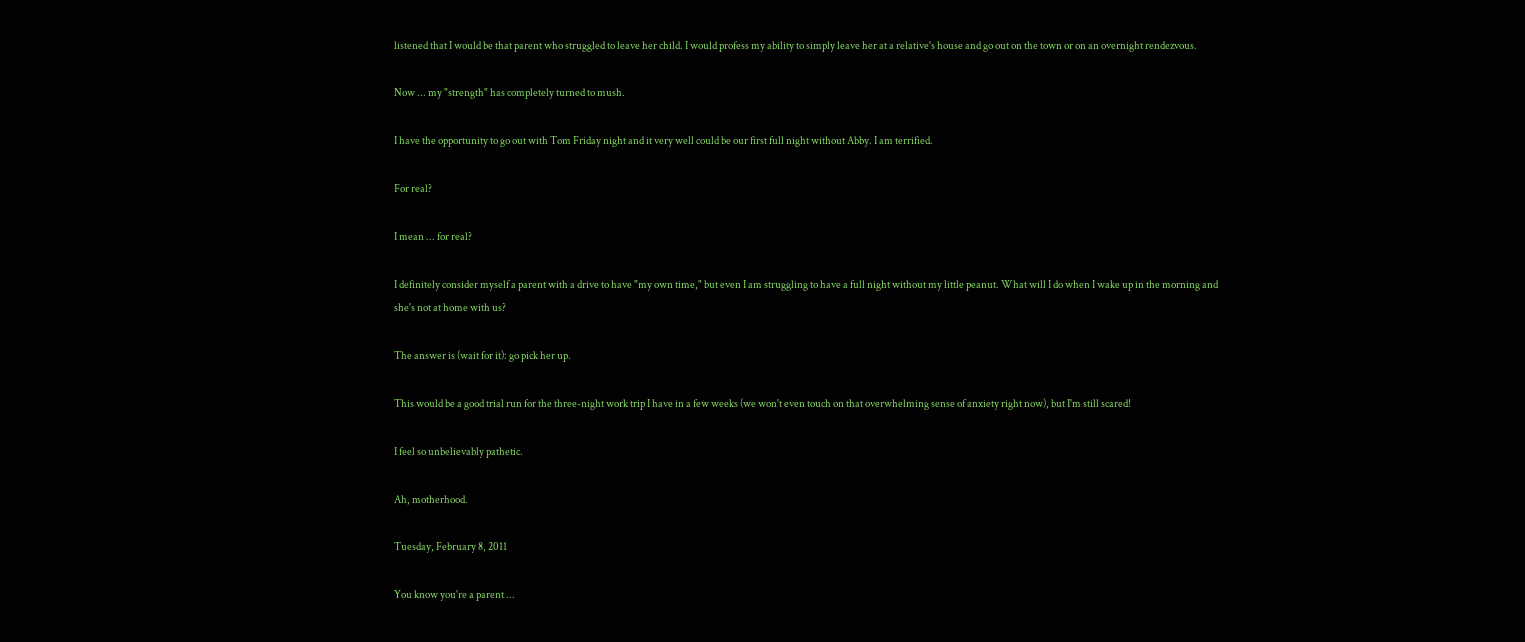listened that I would be that parent who struggled to leave her child. I would profess my ability to simply leave her at a relative's house and go out on the town or on an overnight rendezvous.

Now ... my "strength" has completely turned to mush.

I have the opportunity to go out with Tom Friday night and it very well could be our first full night without Abby. I am terrified.

For real?

I mean ... for real?

I definitely consider myself a parent with a drive to have "my own time," but even I am struggling to have a full night without my little peanut. What will I do when I wake up in the morning and she's not at home with us?

The answer is (wait for it): go pick her up.

This would be a good trial run for the three-night work trip I have in a few weeks (we won't even touch on that overwhelming sense of anxiety right now), but I'm still scared!

I feel so unbelievably pathetic.

Ah, motherhood.

Tuesday, February 8, 2011

You know you're a parent ...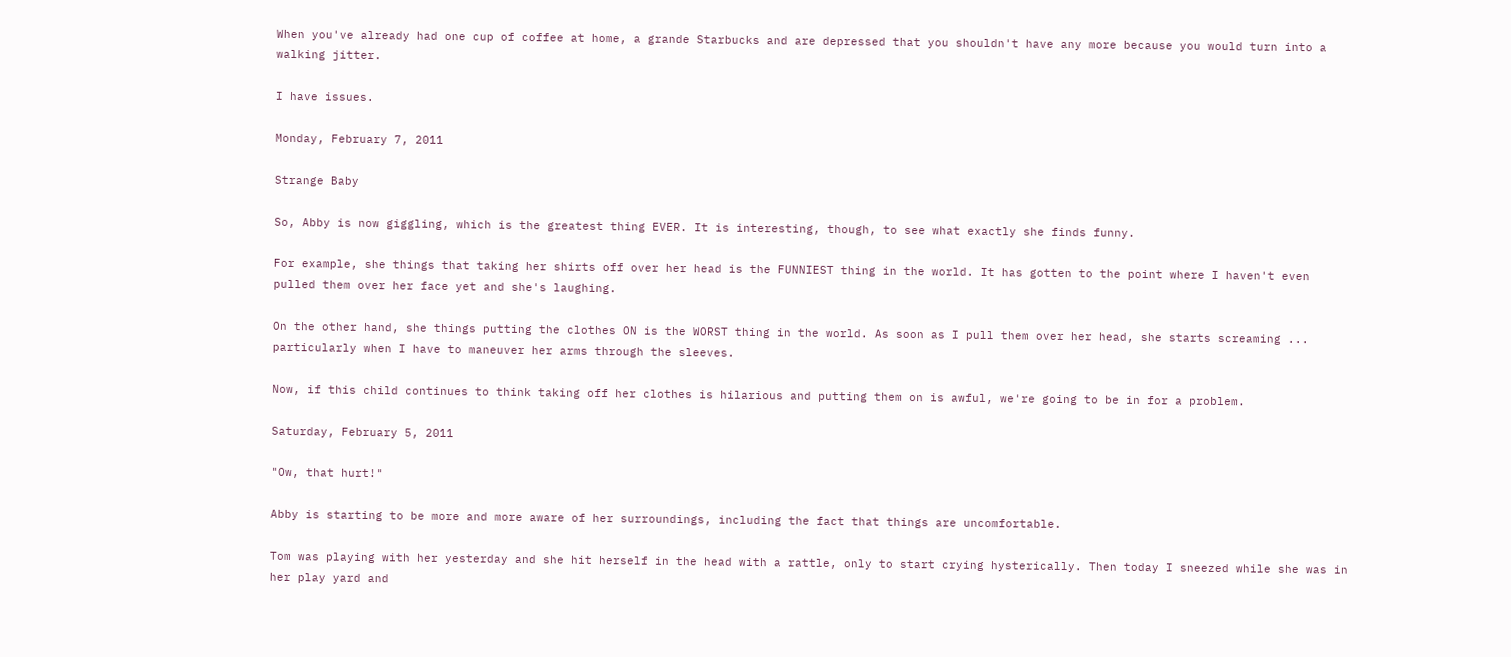When you've already had one cup of coffee at home, a grande Starbucks and are depressed that you shouldn't have any more because you would turn into a walking jitter.

I have issues.

Monday, February 7, 2011

Strange Baby

So, Abby is now giggling, which is the greatest thing EVER. It is interesting, though, to see what exactly she finds funny.

For example, she things that taking her shirts off over her head is the FUNNIEST thing in the world. It has gotten to the point where I haven't even pulled them over her face yet and she's laughing.

On the other hand, she things putting the clothes ON is the WORST thing in the world. As soon as I pull them over her head, she starts screaming ... particularly when I have to maneuver her arms through the sleeves.

Now, if this child continues to think taking off her clothes is hilarious and putting them on is awful, we're going to be in for a problem.

Saturday, February 5, 2011

"Ow, that hurt!"

Abby is starting to be more and more aware of her surroundings, including the fact that things are uncomfortable.

Tom was playing with her yesterday and she hit herself in the head with a rattle, only to start crying hysterically. Then today I sneezed while she was in her play yard and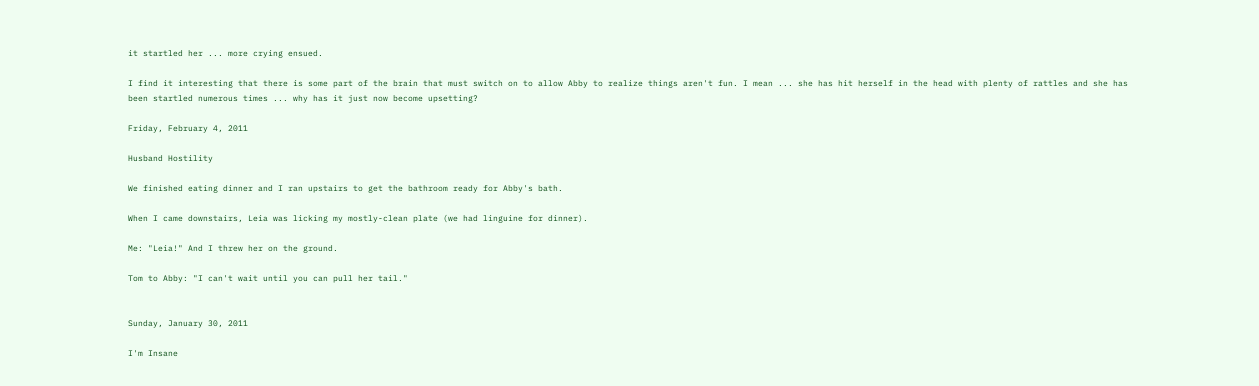it startled her ... more crying ensued.

I find it interesting that there is some part of the brain that must switch on to allow Abby to realize things aren't fun. I mean ... she has hit herself in the head with plenty of rattles and she has been startled numerous times ... why has it just now become upsetting?

Friday, February 4, 2011

Husband Hostility

We finished eating dinner and I ran upstairs to get the bathroom ready for Abby's bath.

When I came downstairs, Leia was licking my mostly-clean plate (we had linguine for dinner).

Me: "Leia!" And I threw her on the ground.

Tom to Abby: "I can't wait until you can pull her tail."


Sunday, January 30, 2011

I'm Insane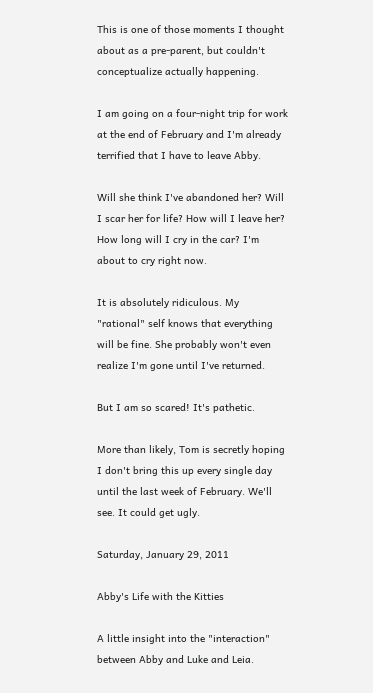This is one of those moments I thought about as a pre-parent, but couldn't conceptualize actually happening.

I am going on a four-night trip for work at the end of February and I'm already terrified that I have to leave Abby.

Will she think I've abandoned her? Will I scar her for life? How will I leave her? How long will I cry in the car? I'm about to cry right now.

It is absolutely ridiculous. My "rational" self knows that everything will be fine. She probably won't even realize I'm gone until I've returned.

But I am so scared! It's pathetic.

More than likely, Tom is secretly hoping I don't bring this up every single day until the last week of February. We'll see. It could get ugly.

Saturday, January 29, 2011

Abby's Life with the Kitties

A little insight into the "interaction" between Abby and Luke and Leia.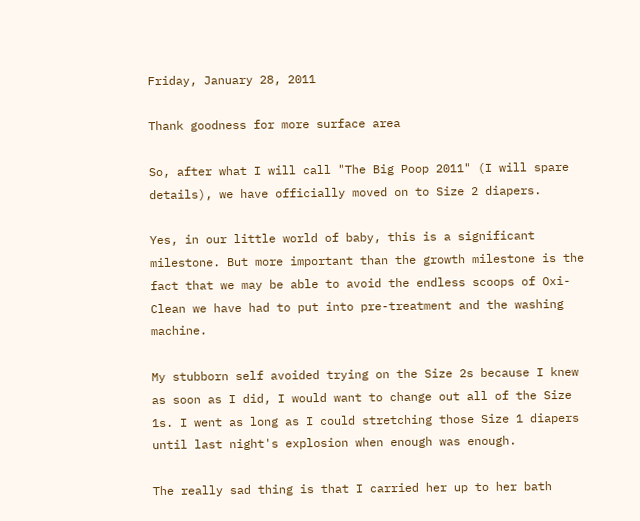Friday, January 28, 2011

Thank goodness for more surface area

So, after what I will call "The Big Poop 2011" (I will spare details), we have officially moved on to Size 2 diapers.

Yes, in our little world of baby, this is a significant milestone. But more important than the growth milestone is the fact that we may be able to avoid the endless scoops of Oxi-Clean we have had to put into pre-treatment and the washing machine.

My stubborn self avoided trying on the Size 2s because I knew as soon as I did, I would want to change out all of the Size 1s. I went as long as I could stretching those Size 1 diapers until last night's explosion when enough was enough.

The really sad thing is that I carried her up to her bath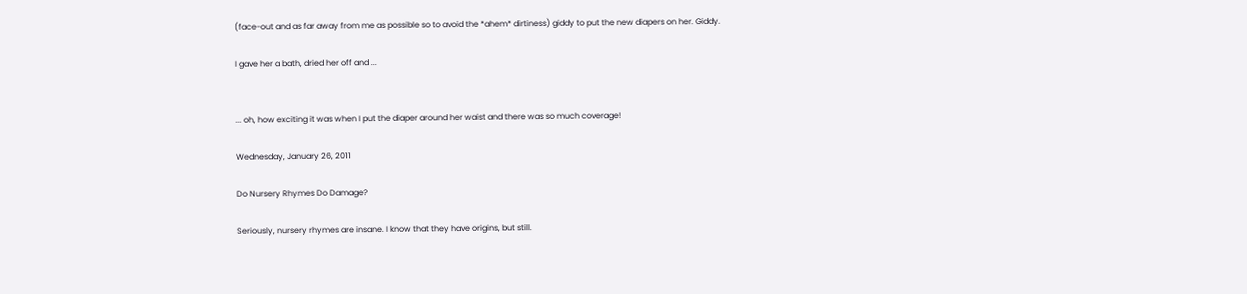(face-out and as far away from me as possible so to avoid the *ahem* dirtiness) giddy to put the new diapers on her. Giddy.

I gave her a bath, dried her off and ...


... oh, how exciting it was when I put the diaper around her waist and there was so much coverage!

Wednesday, January 26, 2011

Do Nursery Rhymes Do Damage?

Seriously, nursery rhymes are insane. I know that they have origins, but still.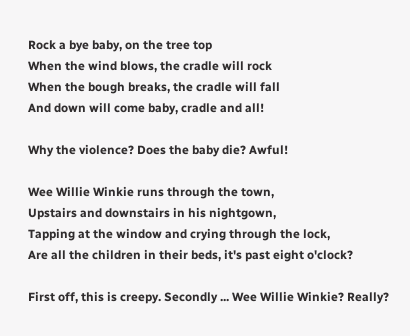Rock a bye baby, on the tree top
When the wind blows, the cradle will rock
When the bough breaks, the cradle will fall
And down will come baby, cradle and all!

Why the violence? Does the baby die? Awful!

Wee Willie Winkie runs through the town,
Upstairs and downstairs in his nightgown,
Tapping at the window and crying through the lock,
Are all the children in their beds, it's past eight o'clock?

First off, this is creepy. Secondly ... Wee Willie Winkie? Really?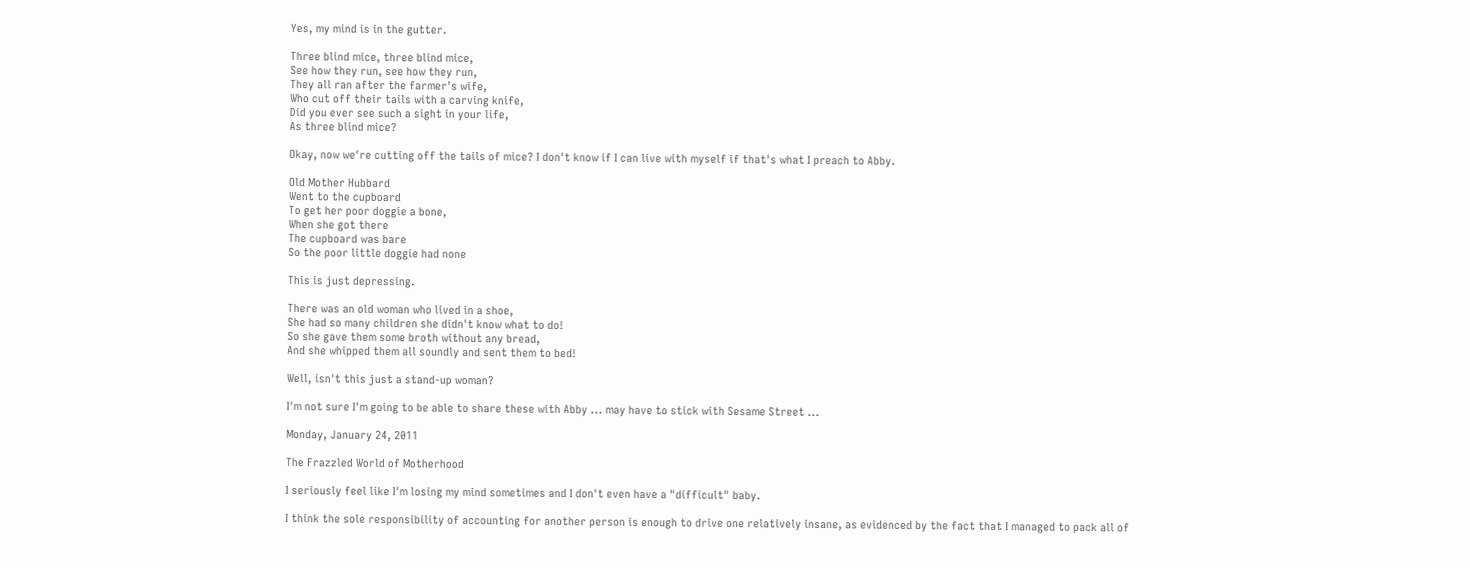Yes, my mind is in the gutter.

Three blind mice, three blind mice,
See how they run, see how they run,
They all ran after the farmer's wife,
Who cut off their tails with a carving knife,
Did you ever see such a sight in your life,
As three blind mice?

Okay, now we're cutting off the tails of mice? I don't know if I can live with myself if that's what I preach to Abby.

Old Mother Hubbard
Went to the cupboard
To get her poor doggie a bone,
When she got there
The cupboard was bare
So the poor little doggie had none

This is just depressing.

There was an old woman who lived in a shoe,
She had so many children she didn't know what to do!
So she gave them some broth without any bread,
And she whipped them all soundly and sent them to bed!

Well, isn't this just a stand-up woman?

I'm not sure I'm going to be able to share these with Abby ... may have to stick with Sesame Street ...

Monday, January 24, 2011

The Frazzled World of Motherhood

I seriously feel like I'm losing my mind sometimes and I don't even have a "difficult" baby.

I think the sole responsibility of accounting for another person is enough to drive one relatively insane, as evidenced by the fact that I managed to pack all of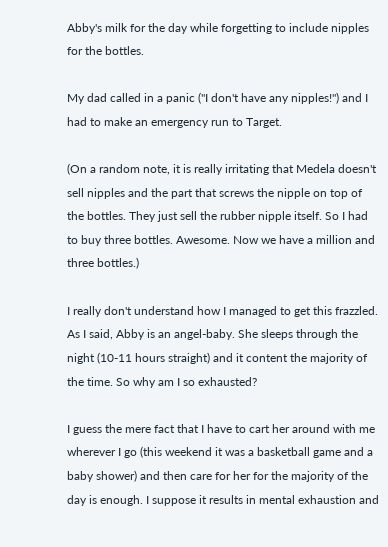Abby's milk for the day while forgetting to include nipples for the bottles.

My dad called in a panic ("I don't have any nipples!") and I had to make an emergency run to Target.

(On a random note, it is really irritating that Medela doesn't sell nipples and the part that screws the nipple on top of the bottles. They just sell the rubber nipple itself. So I had to buy three bottles. Awesome. Now we have a million and three bottles.)

I really don't understand how I managed to get this frazzled. As I said, Abby is an angel-baby. She sleeps through the night (10-11 hours straight) and it content the majority of the time. So why am I so exhausted?

I guess the mere fact that I have to cart her around with me wherever I go (this weekend it was a basketball game and a baby shower) and then care for her for the majority of the day is enough. I suppose it results in mental exhaustion and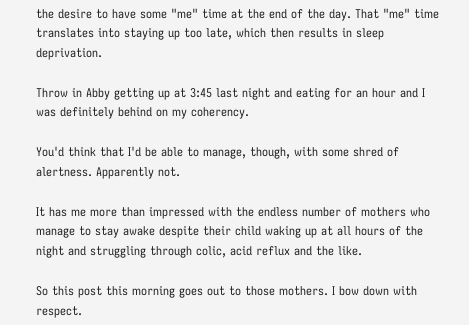the desire to have some "me" time at the end of the day. That "me" time translates into staying up too late, which then results in sleep deprivation.

Throw in Abby getting up at 3:45 last night and eating for an hour and I was definitely behind on my coherency.

You'd think that I'd be able to manage, though, with some shred of alertness. Apparently not.

It has me more than impressed with the endless number of mothers who manage to stay awake despite their child waking up at all hours of the night and struggling through colic, acid reflux and the like.

So this post this morning goes out to those mothers. I bow down with respect.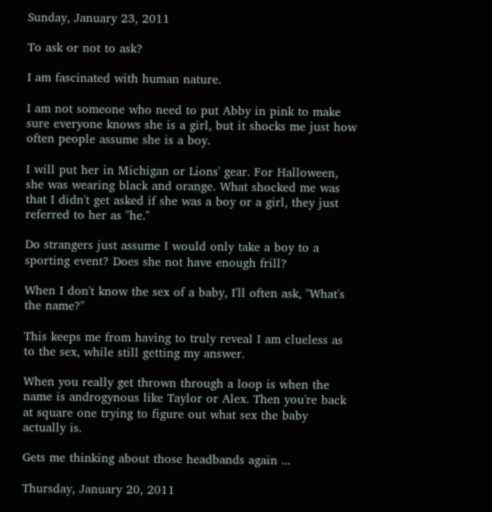Sunday, January 23, 2011

To ask or not to ask?

I am fascinated with human nature.

I am not someone who need to put Abby in pink to make sure everyone knows she is a girl, but it shocks me just how often people assume she is a boy.

I will put her in Michigan or Lions' gear. For Halloween, she was wearing black and orange. What shocked me was that I didn't get asked if she was a boy or a girl, they just referred to her as "he."

Do strangers just assume I would only take a boy to a sporting event? Does she not have enough frill?

When I don't know the sex of a baby, I'll often ask, "What's the name?"

This keeps me from having to truly reveal I am clueless as to the sex, while still getting my answer.

When you really get thrown through a loop is when the name is androgynous like Taylor or Alex. Then you're back at square one trying to figure out what sex the baby actually is.

Gets me thinking about those headbands again ...

Thursday, January 20, 2011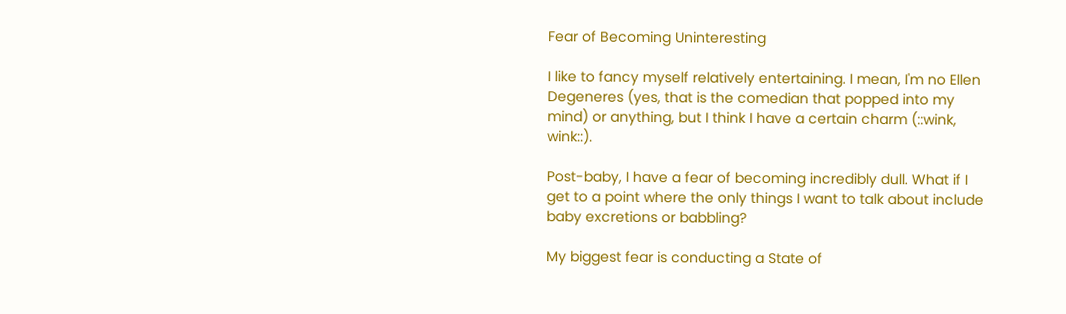Fear of Becoming Uninteresting

I like to fancy myself relatively entertaining. I mean, I'm no Ellen Degeneres (yes, that is the comedian that popped into my mind) or anything, but I think I have a certain charm (::wink, wink::).

Post-baby, I have a fear of becoming incredibly dull. What if I get to a point where the only things I want to talk about include baby excretions or babbling?

My biggest fear is conducting a State of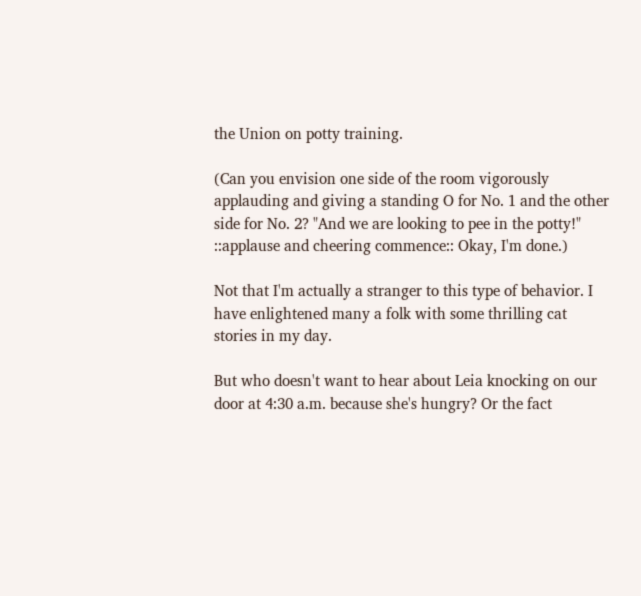the Union on potty training.

(Can you envision one side of the room vigorously applauding and giving a standing O for No. 1 and the other side for No. 2? "And we are looking to pee in the potty!" ::applause and cheering commence:: Okay, I'm done.)

Not that I'm actually a stranger to this type of behavior. I have enlightened many a folk with some thrilling cat stories in my day.

But who doesn't want to hear about Leia knocking on our door at 4:30 a.m. because she's hungry? Or the fact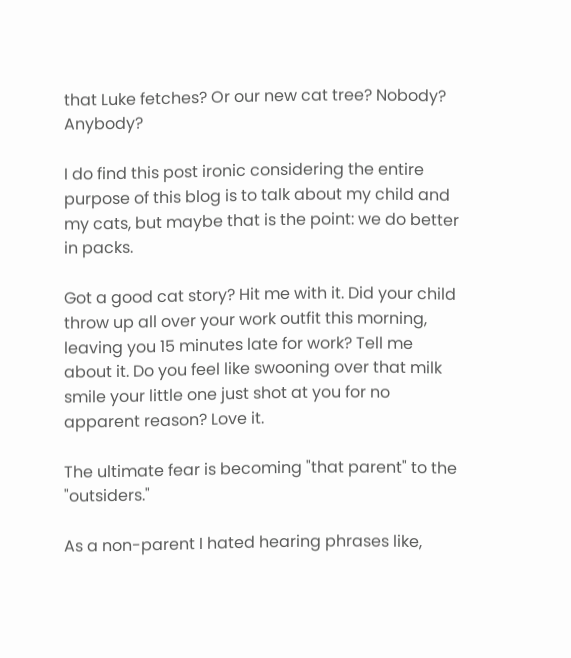that Luke fetches? Or our new cat tree? Nobody? Anybody?

I do find this post ironic considering the entire purpose of this blog is to talk about my child and my cats, but maybe that is the point: we do better in packs.

Got a good cat story? Hit me with it. Did your child throw up all over your work outfit this morning, leaving you 15 minutes late for work? Tell me about it. Do you feel like swooning over that milk smile your little one just shot at you for no apparent reason? Love it.

The ultimate fear is becoming "that parent" to the "outsiders."

As a non-parent I hated hearing phrases like,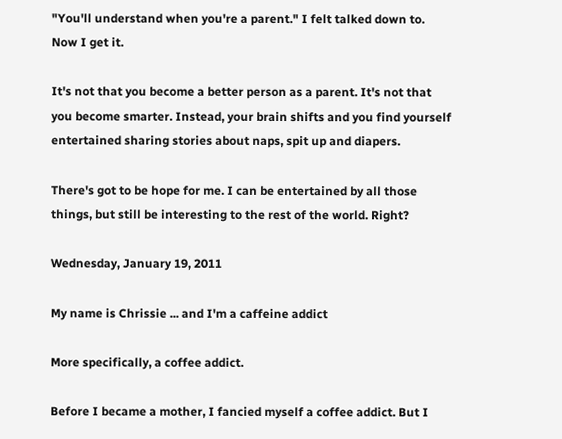"You'll understand when you're a parent." I felt talked down to. Now I get it.

It's not that you become a better person as a parent. It's not that you become smarter. Instead, your brain shifts and you find yourself entertained sharing stories about naps, spit up and diapers.

There's got to be hope for me. I can be entertained by all those things, but still be interesting to the rest of the world. Right?

Wednesday, January 19, 2011

My name is Chrissie ... and I'm a caffeine addict

More specifically, a coffee addict.

Before I became a mother, I fancied myself a coffee addict. But I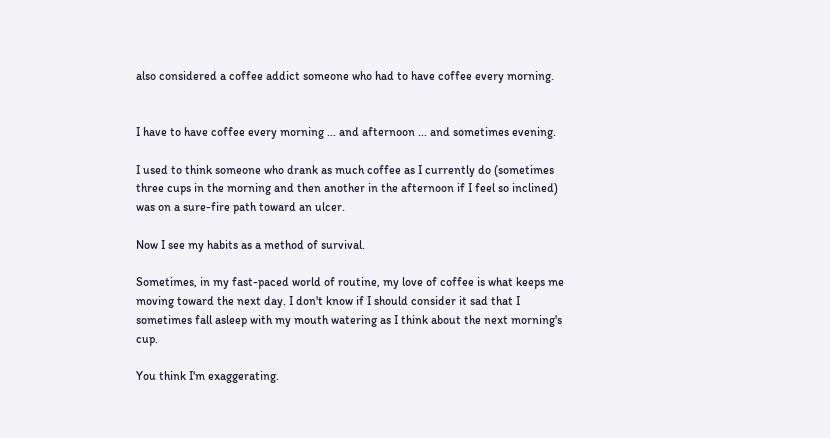also considered a coffee addict someone who had to have coffee every morning.


I have to have coffee every morning ... and afternoon ... and sometimes evening.

I used to think someone who drank as much coffee as I currently do (sometimes three cups in the morning and then another in the afternoon if I feel so inclined) was on a sure-fire path toward an ulcer.

Now I see my habits as a method of survival.

Sometimes, in my fast-paced world of routine, my love of coffee is what keeps me moving toward the next day. I don't know if I should consider it sad that I sometimes fall asleep with my mouth watering as I think about the next morning's cup.

You think I'm exaggerating.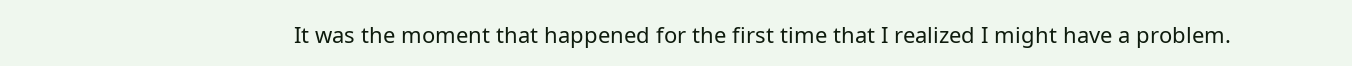It was the moment that happened for the first time that I realized I might have a problem.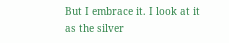But I embrace it. I look at it as the silver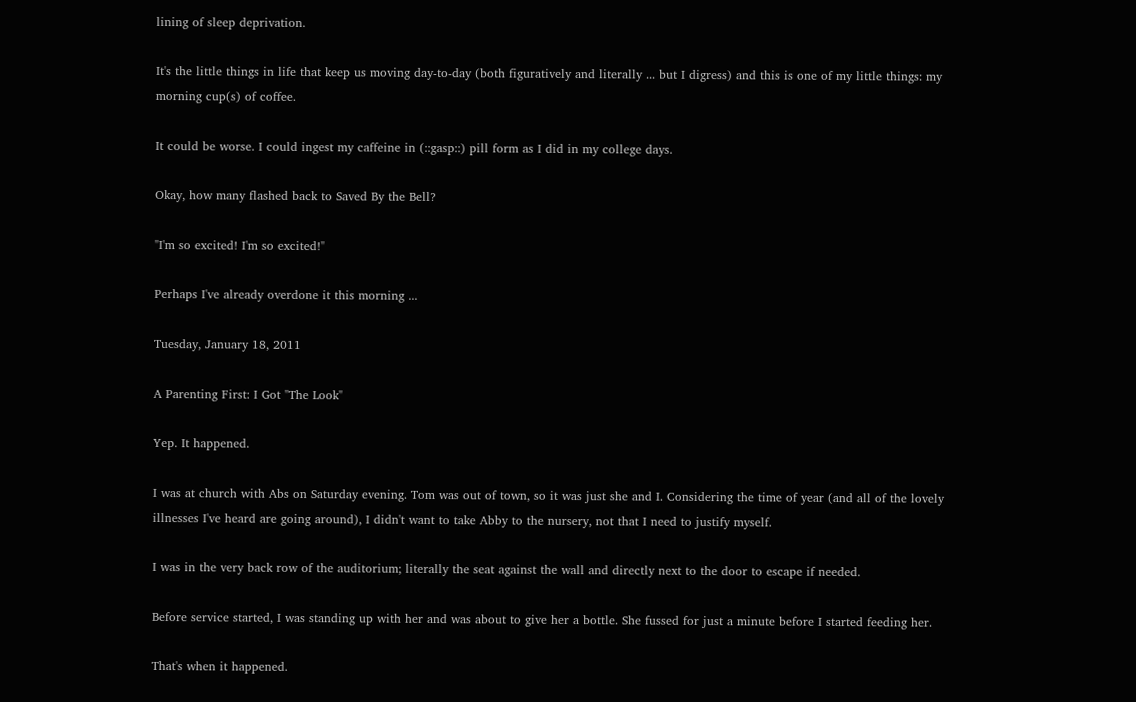lining of sleep deprivation.

It's the little things in life that keep us moving day-to-day (both figuratively and literally ... but I digress) and this is one of my little things: my morning cup(s) of coffee.

It could be worse. I could ingest my caffeine in (::gasp::) pill form as I did in my college days.

Okay, how many flashed back to Saved By the Bell?

"I'm so excited! I'm so excited!"

Perhaps I've already overdone it this morning ...

Tuesday, January 18, 2011

A Parenting First: I Got "The Look"

Yep. It happened.

I was at church with Abs on Saturday evening. Tom was out of town, so it was just she and I. Considering the time of year (and all of the lovely illnesses I've heard are going around), I didn't want to take Abby to the nursery, not that I need to justify myself.

I was in the very back row of the auditorium; literally the seat against the wall and directly next to the door to escape if needed.

Before service started, I was standing up with her and was about to give her a bottle. She fussed for just a minute before I started feeding her.

That's when it happened.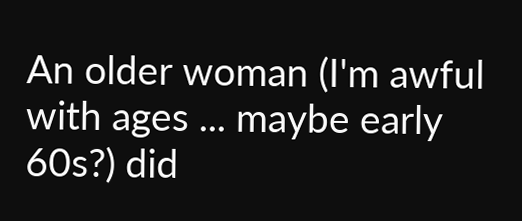An older woman (I'm awful with ages ... maybe early 60s?) did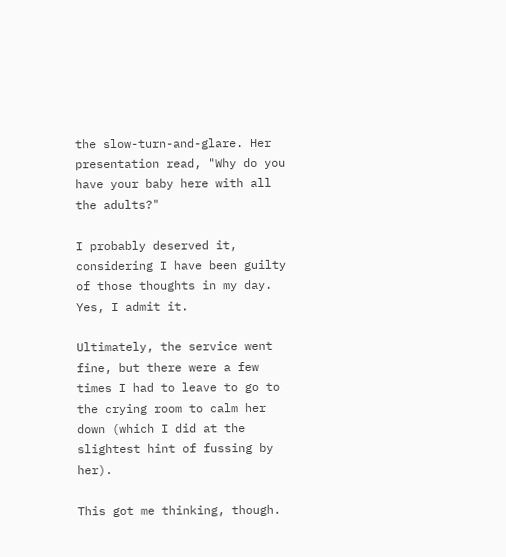the slow-turn-and-glare. Her presentation read, "Why do you have your baby here with all the adults?"

I probably deserved it, considering I have been guilty of those thoughts in my day. Yes, I admit it.

Ultimately, the service went fine, but there were a few times I had to leave to go to the crying room to calm her down (which I did at the slightest hint of fussing by her).

This got me thinking, though.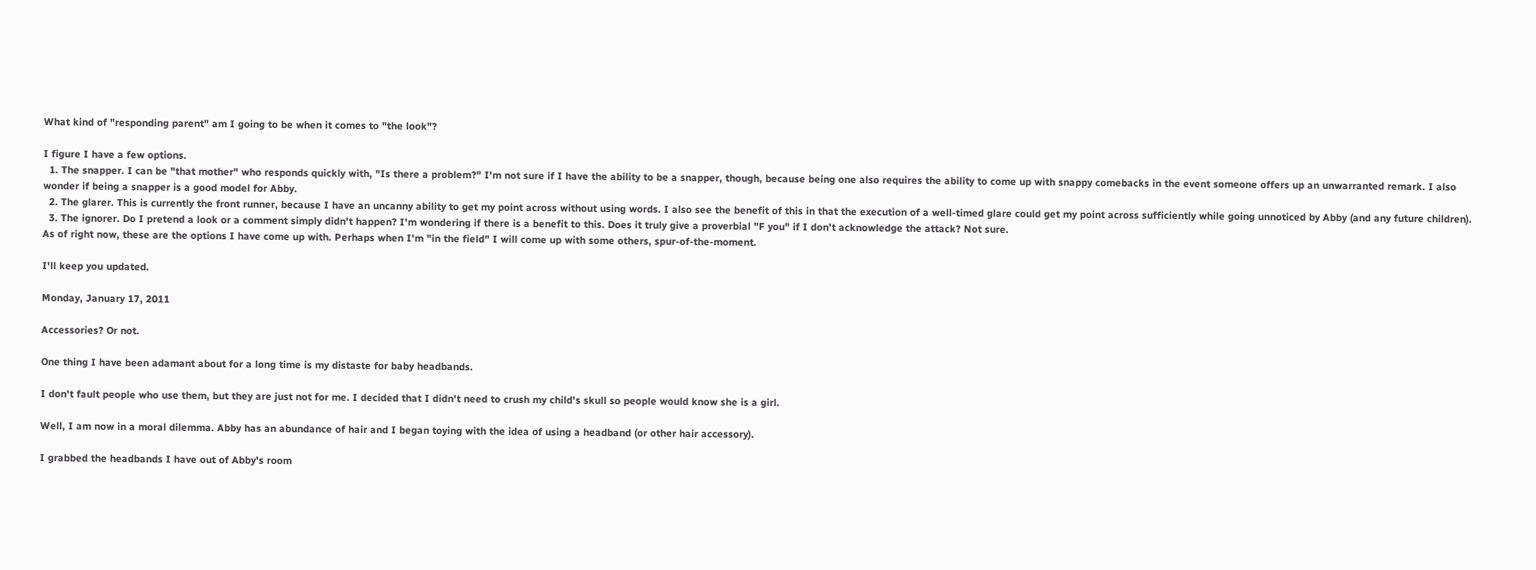What kind of "responding parent" am I going to be when it comes to "the look"?

I figure I have a few options.
  1. The snapper. I can be "that mother" who responds quickly with, "Is there a problem?" I'm not sure if I have the ability to be a snapper, though, because being one also requires the ability to come up with snappy comebacks in the event someone offers up an unwarranted remark. I also wonder if being a snapper is a good model for Abby.
  2. The glarer. This is currently the front runner, because I have an uncanny ability to get my point across without using words. I also see the benefit of this in that the execution of a well-timed glare could get my point across sufficiently while going unnoticed by Abby (and any future children).
  3. The ignorer. Do I pretend a look or a comment simply didn't happen? I'm wondering if there is a benefit to this. Does it truly give a proverbial "F you" if I don't acknowledge the attack? Not sure.
As of right now, these are the options I have come up with. Perhaps when I'm "in the field" I will come up with some others, spur-of-the-moment.

I'll keep you updated.

Monday, January 17, 2011

Accessories? Or not.

One thing I have been adamant about for a long time is my distaste for baby headbands.

I don't fault people who use them, but they are just not for me. I decided that I didn't need to crush my child's skull so people would know she is a girl.

Well, I am now in a moral dilemma. Abby has an abundance of hair and I began toying with the idea of using a headband (or other hair accessory).

I grabbed the headbands I have out of Abby's room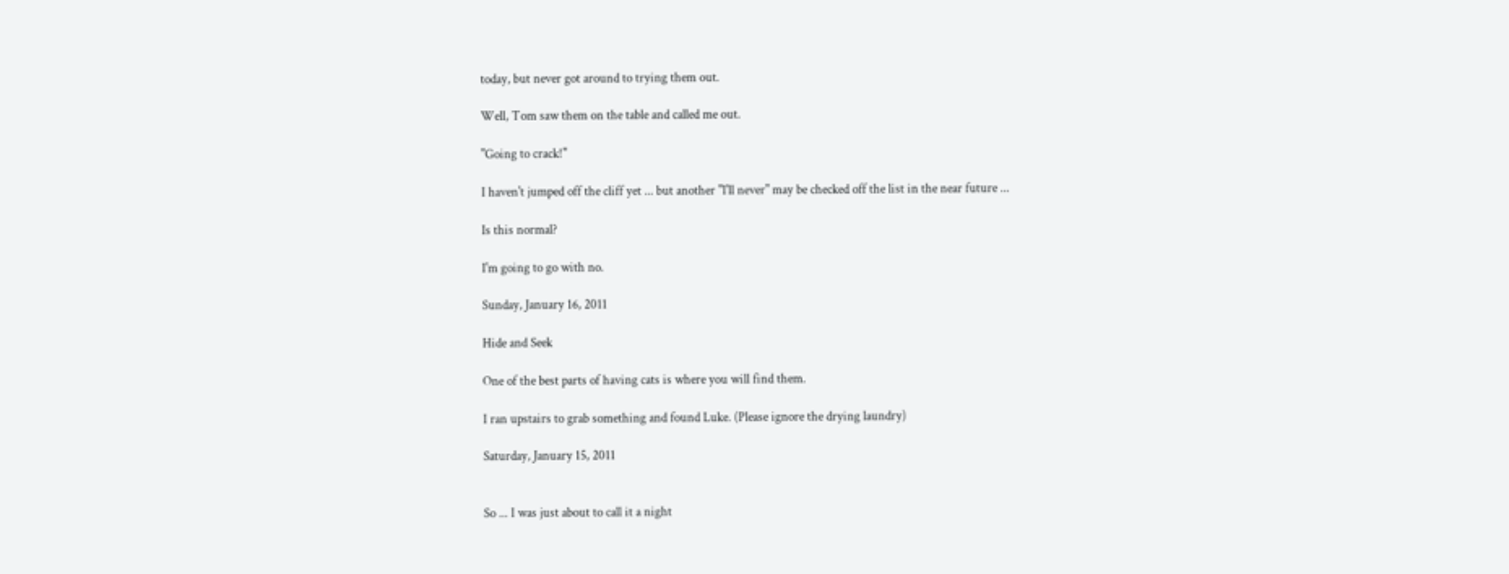today, but never got around to trying them out.

Well, Tom saw them on the table and called me out.

"Going to crack!"

I haven't jumped off the cliff yet ... but another "I'll never" may be checked off the list in the near future ...

Is this normal?

I'm going to go with no.

Sunday, January 16, 2011

Hide and Seek

One of the best parts of having cats is where you will find them.

I ran upstairs to grab something and found Luke. (Please ignore the drying laundry)

Saturday, January 15, 2011


So ... I was just about to call it a night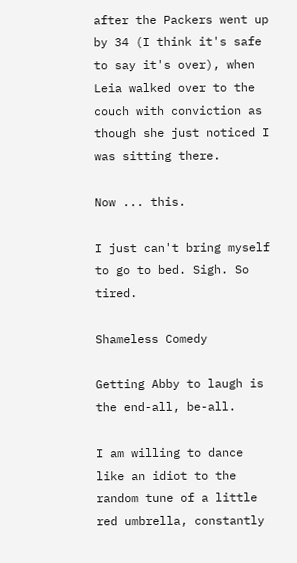after the Packers went up by 34 (I think it's safe to say it's over), when Leia walked over to the couch with conviction as though she just noticed I was sitting there.

Now ... this.

I just can't bring myself to go to bed. Sigh. So tired.

Shameless Comedy

Getting Abby to laugh is the end-all, be-all.

I am willing to dance like an idiot to the random tune of a little red umbrella, constantly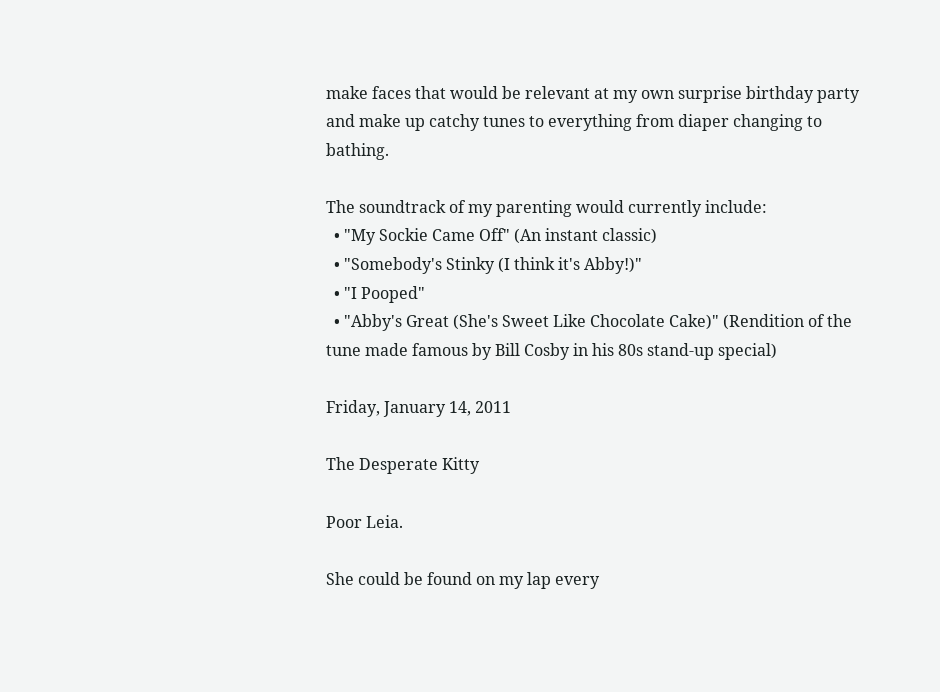make faces that would be relevant at my own surprise birthday party and make up catchy tunes to everything from diaper changing to bathing.

The soundtrack of my parenting would currently include:
  • "My Sockie Came Off" (An instant classic)
  • "Somebody's Stinky (I think it's Abby!)"
  • "I Pooped"
  • "Abby's Great (She's Sweet Like Chocolate Cake)" (Rendition of the tune made famous by Bill Cosby in his 80s stand-up special)

Friday, January 14, 2011

The Desperate Kitty

Poor Leia.

She could be found on my lap every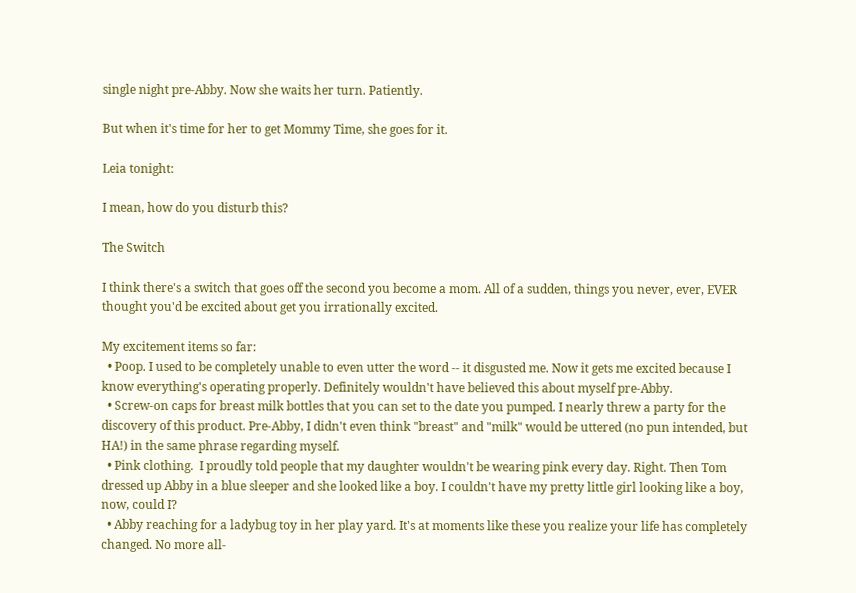single night pre-Abby. Now she waits her turn. Patiently.

But when it's time for her to get Mommy Time, she goes for it.

Leia tonight:

I mean, how do you disturb this?

The Switch

I think there's a switch that goes off the second you become a mom. All of a sudden, things you never, ever, EVER thought you'd be excited about get you irrationally excited.

My excitement items so far:
  • Poop. I used to be completely unable to even utter the word -- it disgusted me. Now it gets me excited because I know everything's operating properly. Definitely wouldn't have believed this about myself pre-Abby.
  • Screw-on caps for breast milk bottles that you can set to the date you pumped. I nearly threw a party for the discovery of this product. Pre-Abby, I didn't even think "breast" and "milk" would be uttered (no pun intended, but HA!) in the same phrase regarding myself.
  • Pink clothing.  I proudly told people that my daughter wouldn't be wearing pink every day. Right. Then Tom dressed up Abby in a blue sleeper and she looked like a boy. I couldn't have my pretty little girl looking like a boy, now, could I?
  • Abby reaching for a ladybug toy in her play yard. It's at moments like these you realize your life has completely changed. No more all-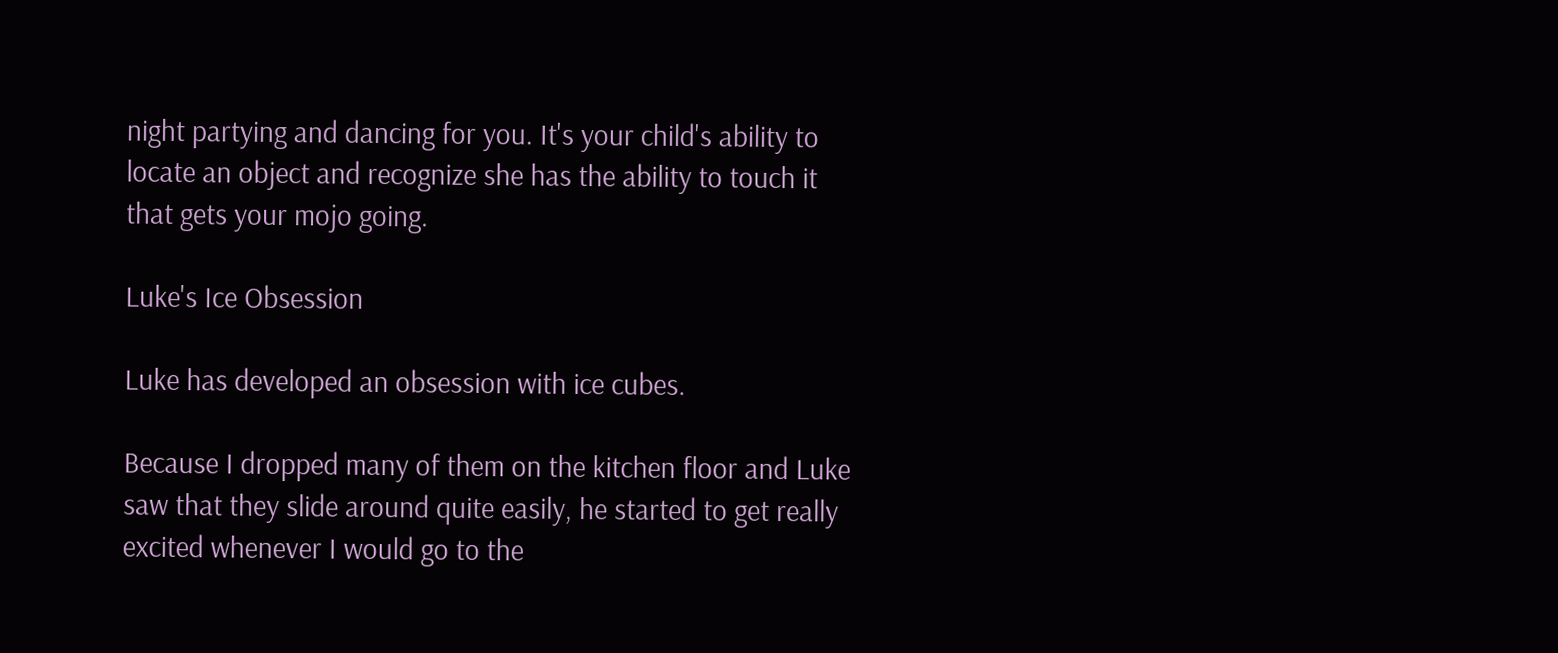night partying and dancing for you. It's your child's ability to locate an object and recognize she has the ability to touch it that gets your mojo going.

Luke's Ice Obsession

Luke has developed an obsession with ice cubes.

Because I dropped many of them on the kitchen floor and Luke saw that they slide around quite easily, he started to get really excited whenever I would go to the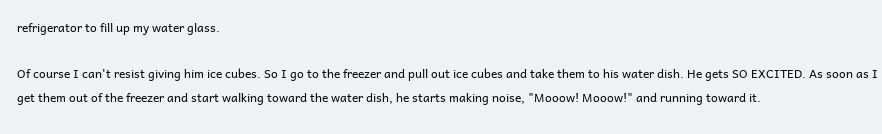refrigerator to fill up my water glass.

Of course I can't resist giving him ice cubes. So I go to the freezer and pull out ice cubes and take them to his water dish. He gets SO EXCITED. As soon as I get them out of the freezer and start walking toward the water dish, he starts making noise, "Mooow! Mooow!" and running toward it.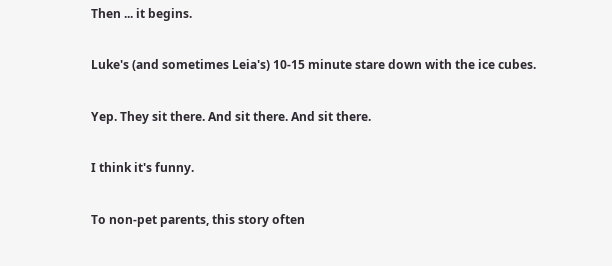Then ... it begins.

Luke's (and sometimes Leia's) 10-15 minute stare down with the ice cubes.

Yep. They sit there. And sit there. And sit there.

I think it's funny.

To non-pet parents, this story often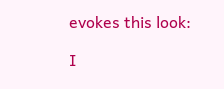evokes this look:

I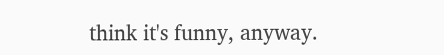think it's funny, anyway.